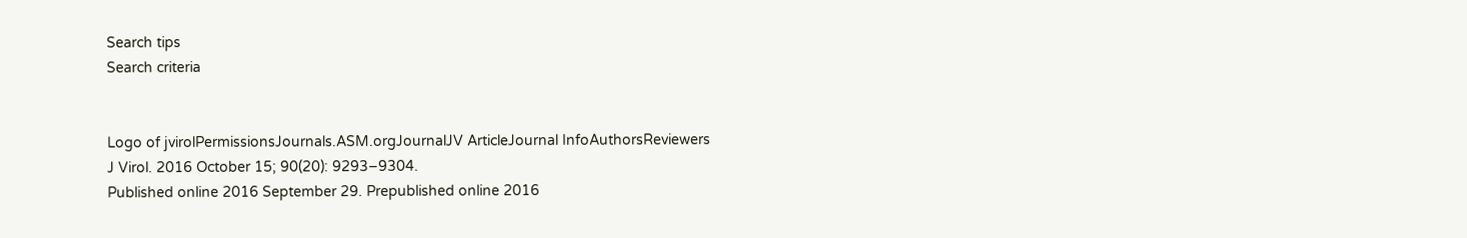Search tips
Search criteria


Logo of jvirolPermissionsJournals.ASM.orgJournalJV ArticleJournal InfoAuthorsReviewers
J Virol. 2016 October 15; 90(20): 9293–9304.
Published online 2016 September 29. Prepublished online 2016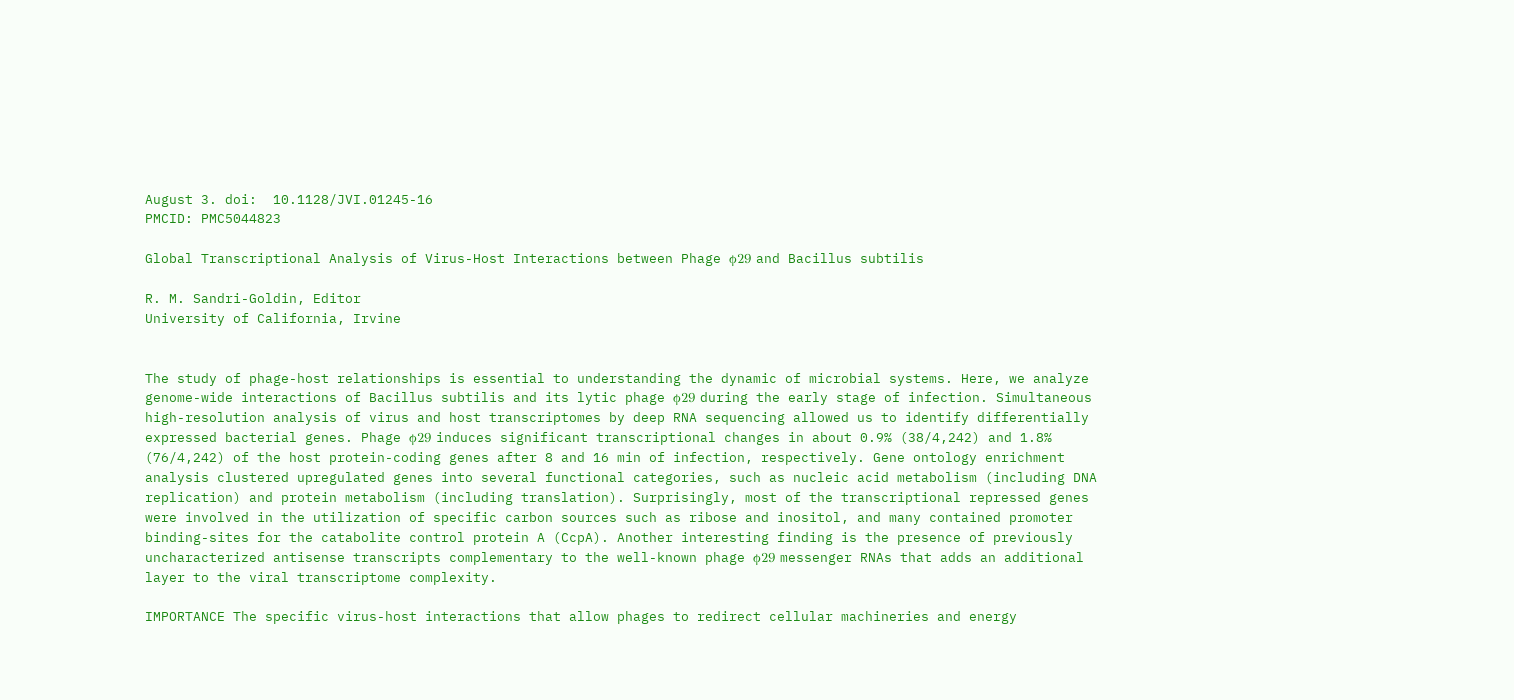August 3. doi:  10.1128/JVI.01245-16
PMCID: PMC5044823

Global Transcriptional Analysis of Virus-Host Interactions between Phage ϕ29 and Bacillus subtilis

R. M. Sandri-Goldin, Editor
University of California, Irvine


The study of phage-host relationships is essential to understanding the dynamic of microbial systems. Here, we analyze genome-wide interactions of Bacillus subtilis and its lytic phage ϕ29 during the early stage of infection. Simultaneous high-resolution analysis of virus and host transcriptomes by deep RNA sequencing allowed us to identify differentially expressed bacterial genes. Phage ϕ29 induces significant transcriptional changes in about 0.9% (38/4,242) and 1.8% (76/4,242) of the host protein-coding genes after 8 and 16 min of infection, respectively. Gene ontology enrichment analysis clustered upregulated genes into several functional categories, such as nucleic acid metabolism (including DNA replication) and protein metabolism (including translation). Surprisingly, most of the transcriptional repressed genes were involved in the utilization of specific carbon sources such as ribose and inositol, and many contained promoter binding-sites for the catabolite control protein A (CcpA). Another interesting finding is the presence of previously uncharacterized antisense transcripts complementary to the well-known phage ϕ29 messenger RNAs that adds an additional layer to the viral transcriptome complexity.

IMPORTANCE The specific virus-host interactions that allow phages to redirect cellular machineries and energy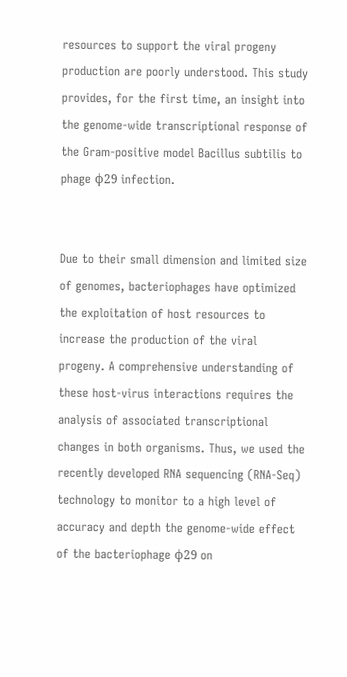resources to support the viral progeny production are poorly understood. This study provides, for the first time, an insight into the genome-wide transcriptional response of the Gram-positive model Bacillus subtilis to phage ϕ29 infection.


Due to their small dimension and limited size of genomes, bacteriophages have optimized the exploitation of host resources to increase the production of the viral progeny. A comprehensive understanding of these host-virus interactions requires the analysis of associated transcriptional changes in both organisms. Thus, we used the recently developed RNA sequencing (RNA-Seq) technology to monitor to a high level of accuracy and depth the genome-wide effect of the bacteriophage ϕ29 on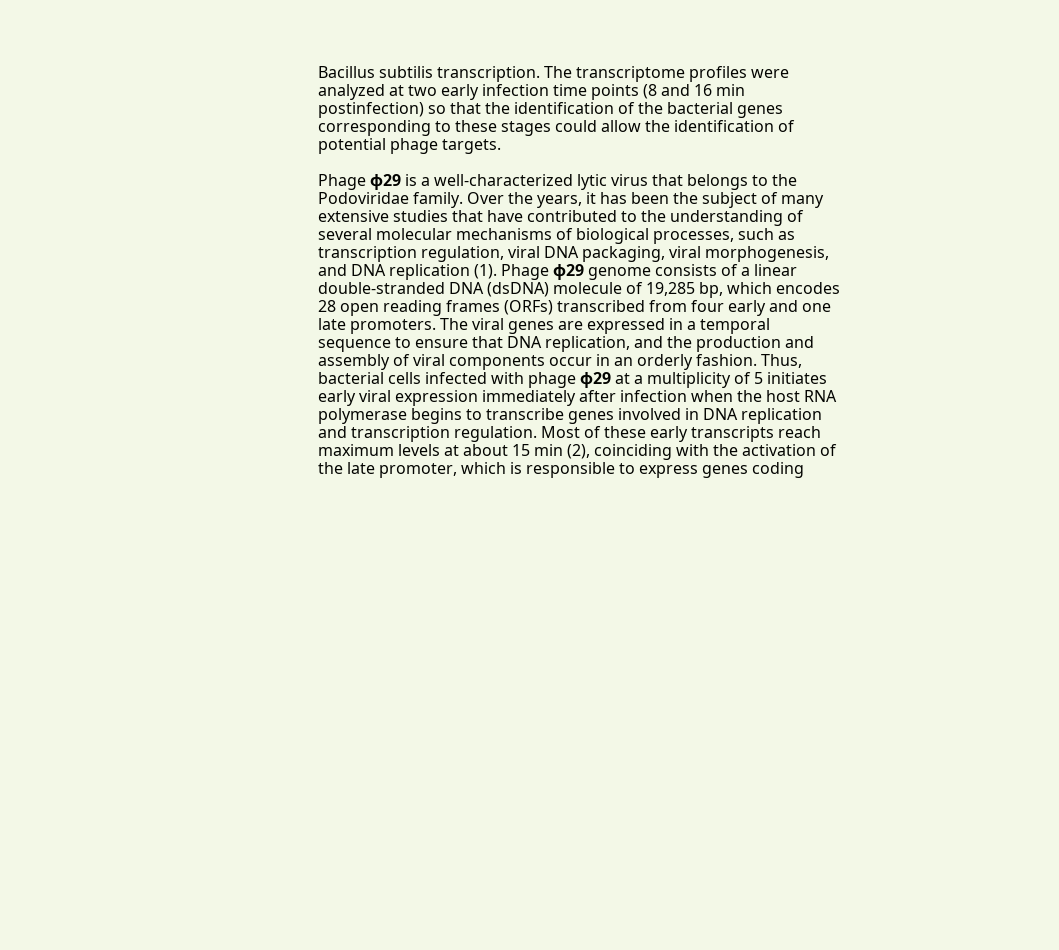Bacillus subtilis transcription. The transcriptome profiles were analyzed at two early infection time points (8 and 16 min postinfection) so that the identification of the bacterial genes corresponding to these stages could allow the identification of potential phage targets.

Phage ϕ29 is a well-characterized lytic virus that belongs to the Podoviridae family. Over the years, it has been the subject of many extensive studies that have contributed to the understanding of several molecular mechanisms of biological processes, such as transcription regulation, viral DNA packaging, viral morphogenesis, and DNA replication (1). Phage ϕ29 genome consists of a linear double-stranded DNA (dsDNA) molecule of 19,285 bp, which encodes 28 open reading frames (ORFs) transcribed from four early and one late promoters. The viral genes are expressed in a temporal sequence to ensure that DNA replication, and the production and assembly of viral components occur in an orderly fashion. Thus, bacterial cells infected with phage ϕ29 at a multiplicity of 5 initiates early viral expression immediately after infection when the host RNA polymerase begins to transcribe genes involved in DNA replication and transcription regulation. Most of these early transcripts reach maximum levels at about 15 min (2), coinciding with the activation of the late promoter, which is responsible to express genes coding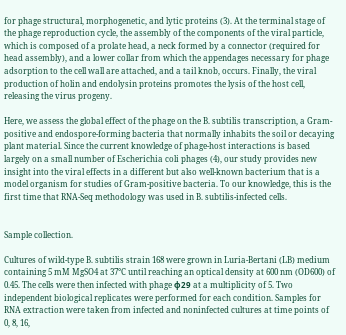for phage structural, morphogenetic, and lytic proteins (3). At the terminal stage of the phage reproduction cycle, the assembly of the components of the viral particle, which is composed of a prolate head, a neck formed by a connector (required for head assembly), and a lower collar from which the appendages necessary for phage adsorption to the cell wall are attached, and a tail knob, occurs. Finally, the viral production of holin and endolysin proteins promotes the lysis of the host cell, releasing the virus progeny.

Here, we assess the global effect of the phage on the B. subtilis transcription, a Gram-positive and endospore-forming bacteria that normally inhabits the soil or decaying plant material. Since the current knowledge of phage-host interactions is based largely on a small number of Escherichia coli phages (4), our study provides new insight into the viral effects in a different but also well-known bacterium that is a model organism for studies of Gram-positive bacteria. To our knowledge, this is the first time that RNA-Seq methodology was used in B. subtilis-infected cells.


Sample collection.

Cultures of wild-type B. subtilis strain 168 were grown in Luria-Bertani (LB) medium containing 5 mM MgSO4 at 37°C until reaching an optical density at 600 nm (OD600) of 0.45. The cells were then infected with phage ϕ29 at a multiplicity of 5. Two independent biological replicates were performed for each condition. Samples for RNA extraction were taken from infected and noninfected cultures at time points of 0, 8, 16,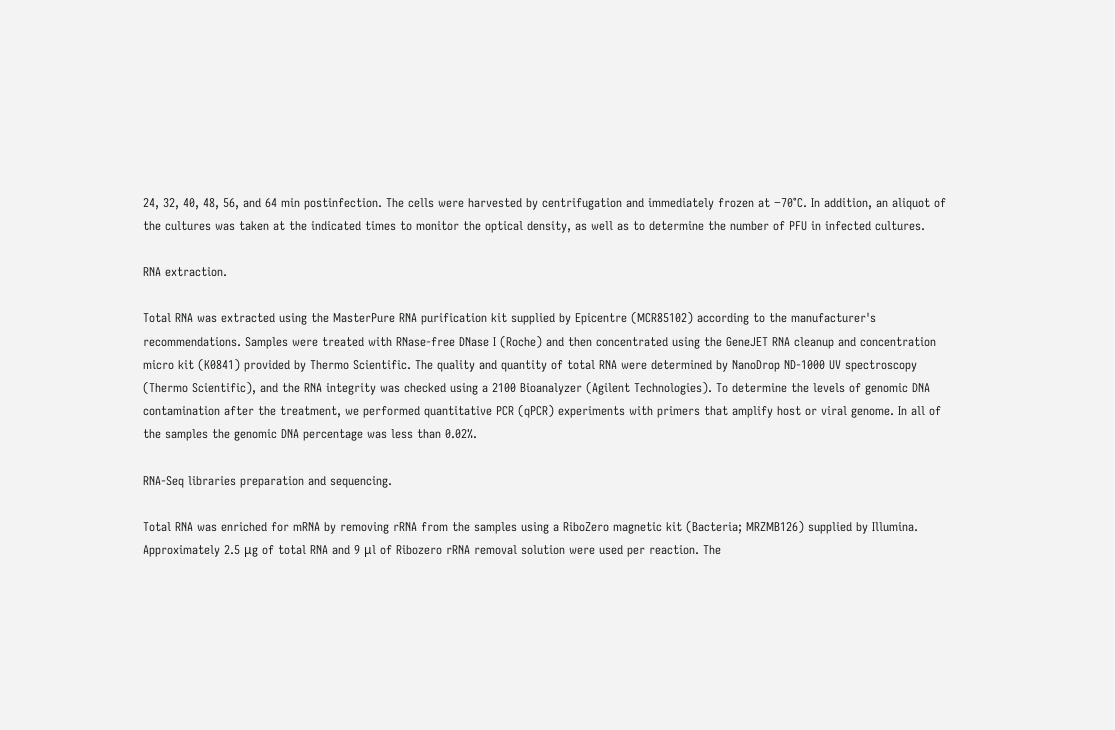24, 32, 40, 48, 56, and 64 min postinfection. The cells were harvested by centrifugation and immediately frozen at −70°C. In addition, an aliquot of the cultures was taken at the indicated times to monitor the optical density, as well as to determine the number of PFU in infected cultures.

RNA extraction.

Total RNA was extracted using the MasterPure RNA purification kit supplied by Epicentre (MCR85102) according to the manufacturer's recommendations. Samples were treated with RNase-free DNase I (Roche) and then concentrated using the GeneJET RNA cleanup and concentration micro kit (K0841) provided by Thermo Scientific. The quality and quantity of total RNA were determined by NanoDrop ND-1000 UV spectroscopy (Thermo Scientific), and the RNA integrity was checked using a 2100 Bioanalyzer (Agilent Technologies). To determine the levels of genomic DNA contamination after the treatment, we performed quantitative PCR (qPCR) experiments with primers that amplify host or viral genome. In all of the samples the genomic DNA percentage was less than 0.02%.

RNA-Seq libraries preparation and sequencing.

Total RNA was enriched for mRNA by removing rRNA from the samples using a RiboZero magnetic kit (Bacteria; MRZMB126) supplied by Illumina. Approximately 2.5 μg of total RNA and 9 μl of Ribozero rRNA removal solution were used per reaction. The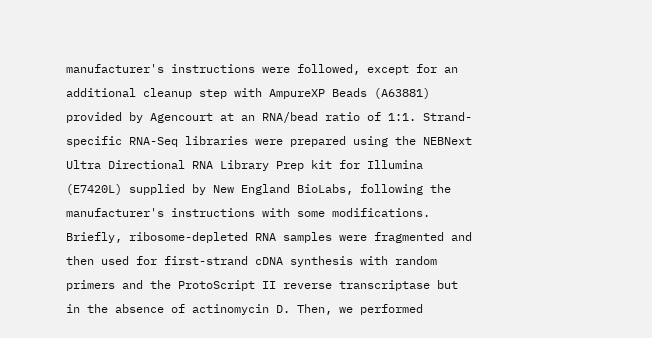manufacturer's instructions were followed, except for an additional cleanup step with AmpureXP Beads (A63881) provided by Agencourt at an RNA/bead ratio of 1:1. Strand-specific RNA-Seq libraries were prepared using the NEBNext Ultra Directional RNA Library Prep kit for Illumina (E7420L) supplied by New England BioLabs, following the manufacturer's instructions with some modifications. Briefly, ribosome-depleted RNA samples were fragmented and then used for first-strand cDNA synthesis with random primers and the ProtoScript II reverse transcriptase but in the absence of actinomycin D. Then, we performed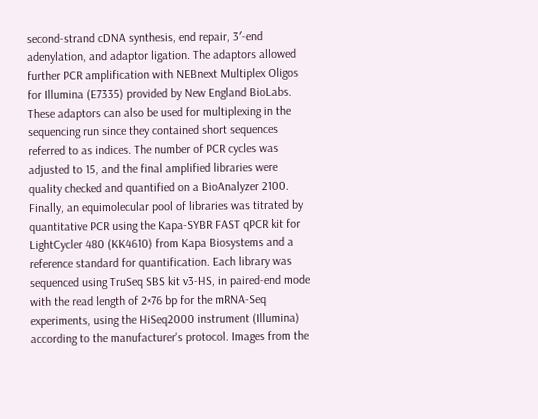second-strand cDNA synthesis, end repair, 3′-end adenylation, and adaptor ligation. The adaptors allowed further PCR amplification with NEBnext Multiplex Oligos for Illumina (E7335) provided by New England BioLabs. These adaptors can also be used for multiplexing in the sequencing run since they contained short sequences referred to as indices. The number of PCR cycles was adjusted to 15, and the final amplified libraries were quality checked and quantified on a BioAnalyzer 2100. Finally, an equimolecular pool of libraries was titrated by quantitative PCR using the Kapa-SYBR FAST qPCR kit for LightCycler 480 (KK4610) from Kapa Biosystems and a reference standard for quantification. Each library was sequenced using TruSeq SBS kit v3-HS, in paired-end mode with the read length of 2×76 bp for the mRNA-Seq experiments, using the HiSeq2000 instrument (Illumina) according to the manufacturer's protocol. Images from the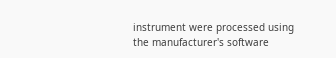instrument were processed using the manufacturer's software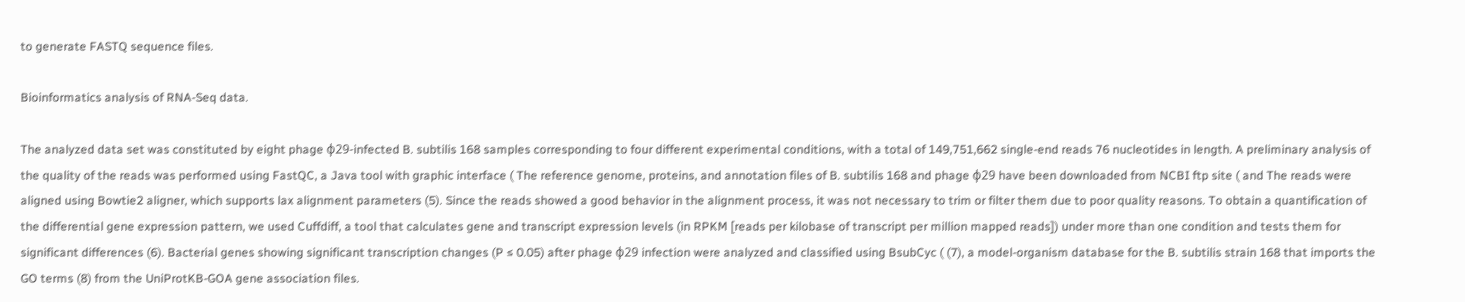to generate FASTQ sequence files.

Bioinformatics analysis of RNA-Seq data.

The analyzed data set was constituted by eight phage ϕ29-infected B. subtilis 168 samples corresponding to four different experimental conditions, with a total of 149,751,662 single-end reads 76 nucleotides in length. A preliminary analysis of the quality of the reads was performed using FastQC, a Java tool with graphic interface ( The reference genome, proteins, and annotation files of B. subtilis 168 and phage ϕ29 have been downloaded from NCBI ftp site ( and The reads were aligned using Bowtie2 aligner, which supports lax alignment parameters (5). Since the reads showed a good behavior in the alignment process, it was not necessary to trim or filter them due to poor quality reasons. To obtain a quantification of the differential gene expression pattern, we used Cuffdiff, a tool that calculates gene and transcript expression levels (in RPKM [reads per kilobase of transcript per million mapped reads]) under more than one condition and tests them for significant differences (6). Bacterial genes showing significant transcription changes (P ≤ 0.05) after phage ϕ29 infection were analyzed and classified using BsubCyc ( (7), a model-organism database for the B. subtilis strain 168 that imports the GO terms (8) from the UniProtKB-GOA gene association files.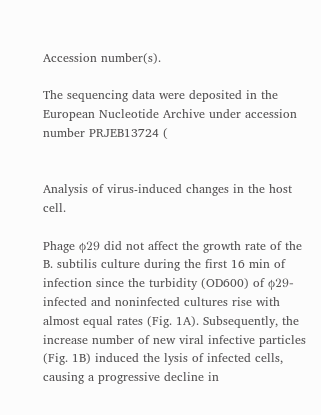Accession number(s).

The sequencing data were deposited in the European Nucleotide Archive under accession number PRJEB13724 (


Analysis of virus-induced changes in the host cell.

Phage ϕ29 did not affect the growth rate of the B. subtilis culture during the first 16 min of infection since the turbidity (OD600) of ϕ29-infected and noninfected cultures rise with almost equal rates (Fig. 1A). Subsequently, the increase number of new viral infective particles (Fig. 1B) induced the lysis of infected cells, causing a progressive decline in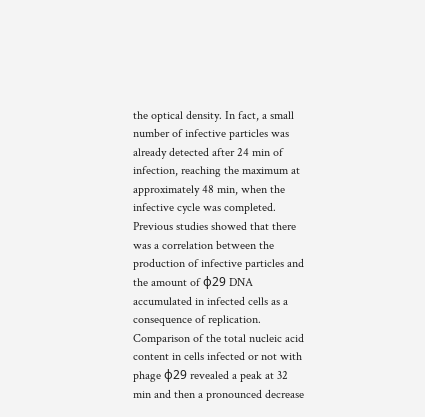the optical density. In fact, a small number of infective particles was already detected after 24 min of infection, reaching the maximum at approximately 48 min, when the infective cycle was completed. Previous studies showed that there was a correlation between the production of infective particles and the amount of ϕ29 DNA accumulated in infected cells as a consequence of replication. Comparison of the total nucleic acid content in cells infected or not with phage ϕ29 revealed a peak at 32 min and then a pronounced decrease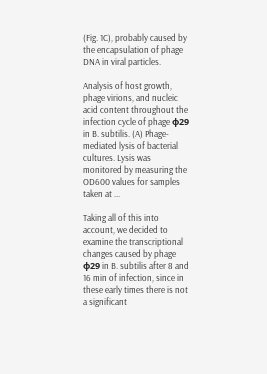(Fig. 1C), probably caused by the encapsulation of phage DNA in viral particles.

Analysis of host growth, phage virions, and nucleic acid content throughout the infection cycle of phage ϕ29 in B. subtilis. (A) Phage-mediated lysis of bacterial cultures. Lysis was monitored by measuring the OD600 values for samples taken at ...

Taking all of this into account, we decided to examine the transcriptional changes caused by phage ϕ29 in B. subtilis after 8 and 16 min of infection, since in these early times there is not a significant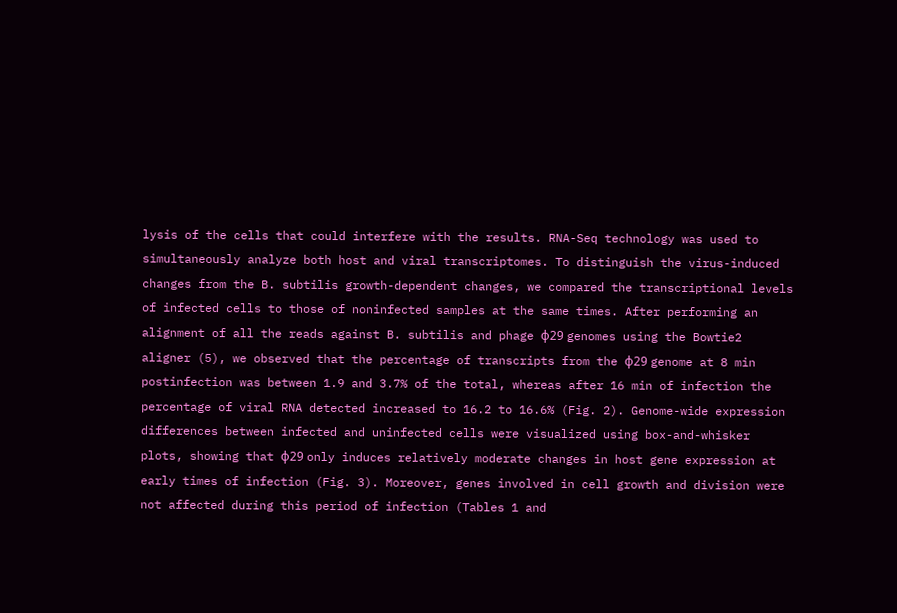lysis of the cells that could interfere with the results. RNA-Seq technology was used to simultaneously analyze both host and viral transcriptomes. To distinguish the virus-induced changes from the B. subtilis growth-dependent changes, we compared the transcriptional levels of infected cells to those of noninfected samples at the same times. After performing an alignment of all the reads against B. subtilis and phage ϕ29 genomes using the Bowtie2 aligner (5), we observed that the percentage of transcripts from the ϕ29 genome at 8 min postinfection was between 1.9 and 3.7% of the total, whereas after 16 min of infection the percentage of viral RNA detected increased to 16.2 to 16.6% (Fig. 2). Genome-wide expression differences between infected and uninfected cells were visualized using box-and-whisker plots, showing that ϕ29 only induces relatively moderate changes in host gene expression at early times of infection (Fig. 3). Moreover, genes involved in cell growth and division were not affected during this period of infection (Tables 1 and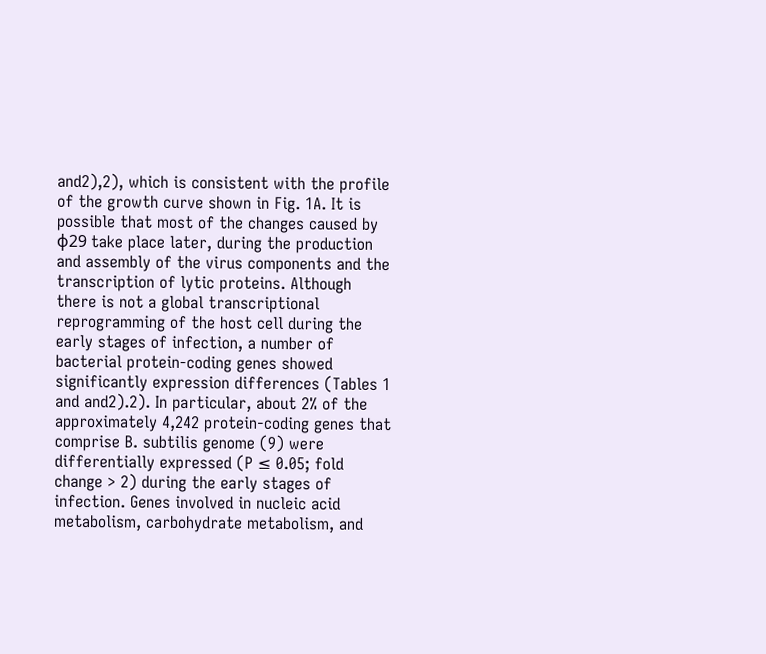and2),2), which is consistent with the profile of the growth curve shown in Fig. 1A. It is possible that most of the changes caused by ϕ29 take place later, during the production and assembly of the virus components and the transcription of lytic proteins. Although there is not a global transcriptional reprogramming of the host cell during the early stages of infection, a number of bacterial protein-coding genes showed significantly expression differences (Tables 1 and and2).2). In particular, about 2% of the approximately 4,242 protein-coding genes that comprise B. subtilis genome (9) were differentially expressed (P ≤ 0.05; fold change > 2) during the early stages of infection. Genes involved in nucleic acid metabolism, carbohydrate metabolism, and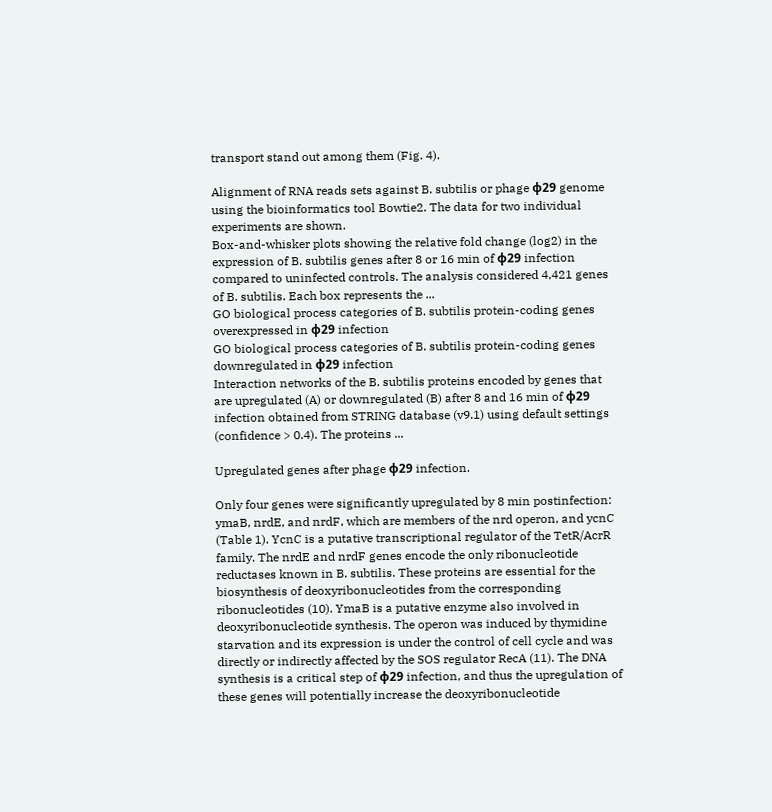transport stand out among them (Fig. 4).

Alignment of RNA reads sets against B. subtilis or phage ϕ29 genome using the bioinformatics tool Bowtie2. The data for two individual experiments are shown.
Box-and-whisker plots showing the relative fold change (log2) in the expression of B. subtilis genes after 8 or 16 min of ϕ29 infection compared to uninfected controls. The analysis considered 4,421 genes of B. subtilis. Each box represents the ...
GO biological process categories of B. subtilis protein-coding genes overexpressed in ϕ29 infection
GO biological process categories of B. subtilis protein-coding genes downregulated in ϕ29 infection
Interaction networks of the B. subtilis proteins encoded by genes that are upregulated (A) or downregulated (B) after 8 and 16 min of ϕ29 infection obtained from STRING database (v9.1) using default settings (confidence > 0.4). The proteins ...

Upregulated genes after phage ϕ29 infection.

Only four genes were significantly upregulated by 8 min postinfection: ymaB, nrdE, and nrdF, which are members of the nrd operon, and ycnC (Table 1). YcnC is a putative transcriptional regulator of the TetR/AcrR family. The nrdE and nrdF genes encode the only ribonucleotide reductases known in B. subtilis. These proteins are essential for the biosynthesis of deoxyribonucleotides from the corresponding ribonucleotides (10). YmaB is a putative enzyme also involved in deoxyribonucleotide synthesis. The operon was induced by thymidine starvation and its expression is under the control of cell cycle and was directly or indirectly affected by the SOS regulator RecA (11). The DNA synthesis is a critical step of ϕ29 infection, and thus the upregulation of these genes will potentially increase the deoxyribonucleotide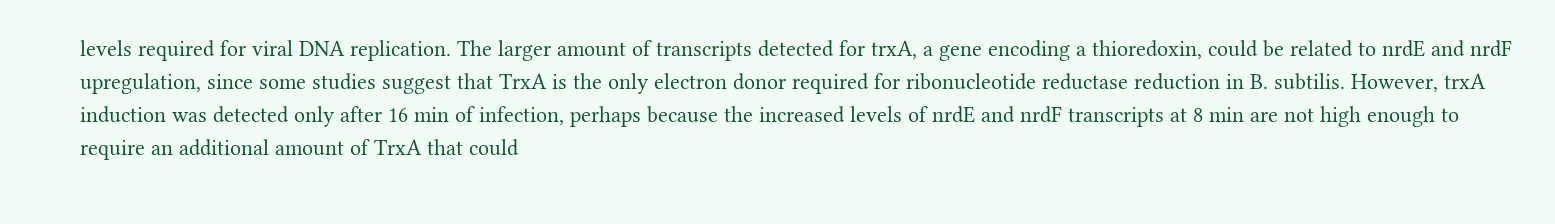levels required for viral DNA replication. The larger amount of transcripts detected for trxA, a gene encoding a thioredoxin, could be related to nrdE and nrdF upregulation, since some studies suggest that TrxA is the only electron donor required for ribonucleotide reductase reduction in B. subtilis. However, trxA induction was detected only after 16 min of infection, perhaps because the increased levels of nrdE and nrdF transcripts at 8 min are not high enough to require an additional amount of TrxA that could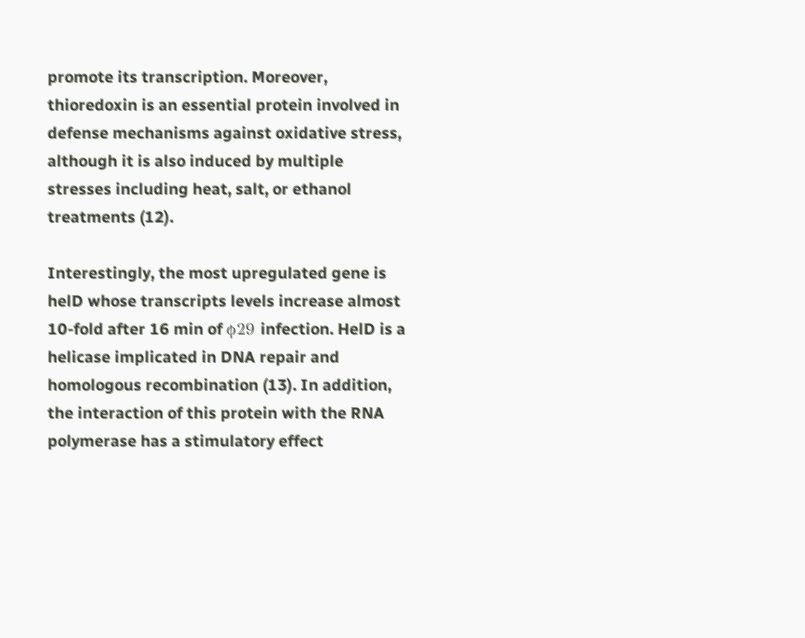promote its transcription. Moreover, thioredoxin is an essential protein involved in defense mechanisms against oxidative stress, although it is also induced by multiple stresses including heat, salt, or ethanol treatments (12).

Interestingly, the most upregulated gene is helD whose transcripts levels increase almost 10-fold after 16 min of ϕ29 infection. HelD is a helicase implicated in DNA repair and homologous recombination (13). In addition, the interaction of this protein with the RNA polymerase has a stimulatory effect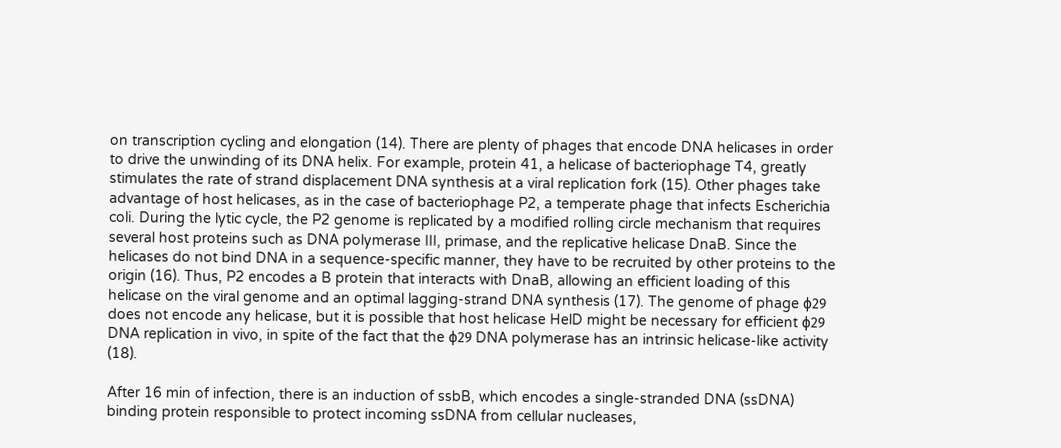on transcription cycling and elongation (14). There are plenty of phages that encode DNA helicases in order to drive the unwinding of its DNA helix. For example, protein 41, a helicase of bacteriophage T4, greatly stimulates the rate of strand displacement DNA synthesis at a viral replication fork (15). Other phages take advantage of host helicases, as in the case of bacteriophage P2, a temperate phage that infects Escherichia coli. During the lytic cycle, the P2 genome is replicated by a modified rolling circle mechanism that requires several host proteins such as DNA polymerase III, primase, and the replicative helicase DnaB. Since the helicases do not bind DNA in a sequence-specific manner, they have to be recruited by other proteins to the origin (16). Thus, P2 encodes a B protein that interacts with DnaB, allowing an efficient loading of this helicase on the viral genome and an optimal lagging-strand DNA synthesis (17). The genome of phage ϕ29 does not encode any helicase, but it is possible that host helicase HelD might be necessary for efficient ϕ29 DNA replication in vivo, in spite of the fact that the ϕ29 DNA polymerase has an intrinsic helicase-like activity (18).

After 16 min of infection, there is an induction of ssbB, which encodes a single-stranded DNA (ssDNA) binding protein responsible to protect incoming ssDNA from cellular nucleases,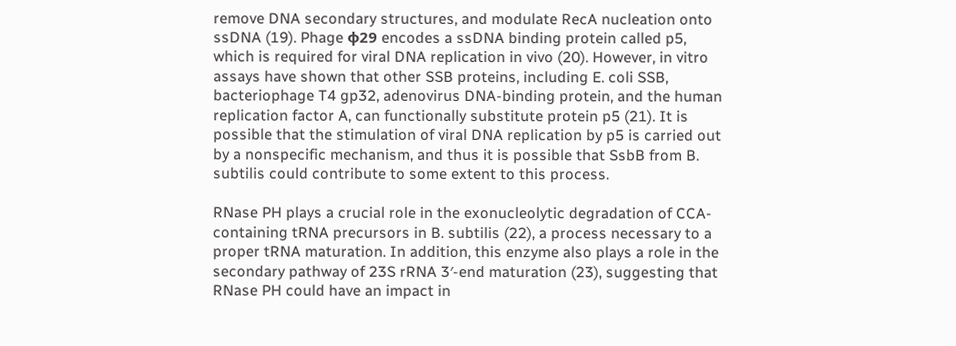remove DNA secondary structures, and modulate RecA nucleation onto ssDNA (19). Phage ϕ29 encodes a ssDNA binding protein called p5, which is required for viral DNA replication in vivo (20). However, in vitro assays have shown that other SSB proteins, including E. coli SSB, bacteriophage T4 gp32, adenovirus DNA-binding protein, and the human replication factor A, can functionally substitute protein p5 (21). It is possible that the stimulation of viral DNA replication by p5 is carried out by a nonspecific mechanism, and thus it is possible that SsbB from B. subtilis could contribute to some extent to this process.

RNase PH plays a crucial role in the exonucleolytic degradation of CCA-containing tRNA precursors in B. subtilis (22), a process necessary to a proper tRNA maturation. In addition, this enzyme also plays a role in the secondary pathway of 23S rRNA 3′-end maturation (23), suggesting that RNase PH could have an impact in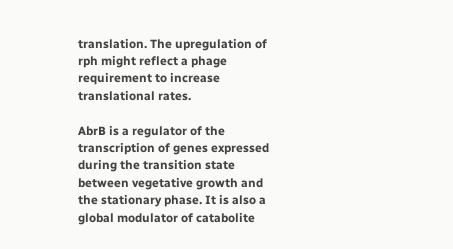translation. The upregulation of rph might reflect a phage requirement to increase translational rates.

AbrB is a regulator of the transcription of genes expressed during the transition state between vegetative growth and the stationary phase. It is also a global modulator of catabolite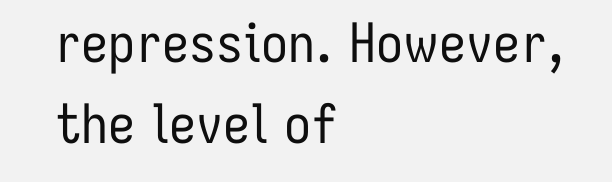repression. However, the level of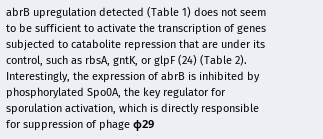abrB upregulation detected (Table 1) does not seem to be sufficient to activate the transcription of genes subjected to catabolite repression that are under its control, such as rbsA, gntK, or glpF (24) (Table 2). Interestingly, the expression of abrB is inhibited by phosphorylated Spo0A, the key regulator for sporulation activation, which is directly responsible for suppression of phage ϕ29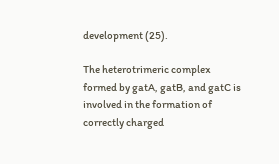development (25).

The heterotrimeric complex formed by gatA, gatB, and gatC is involved in the formation of correctly charged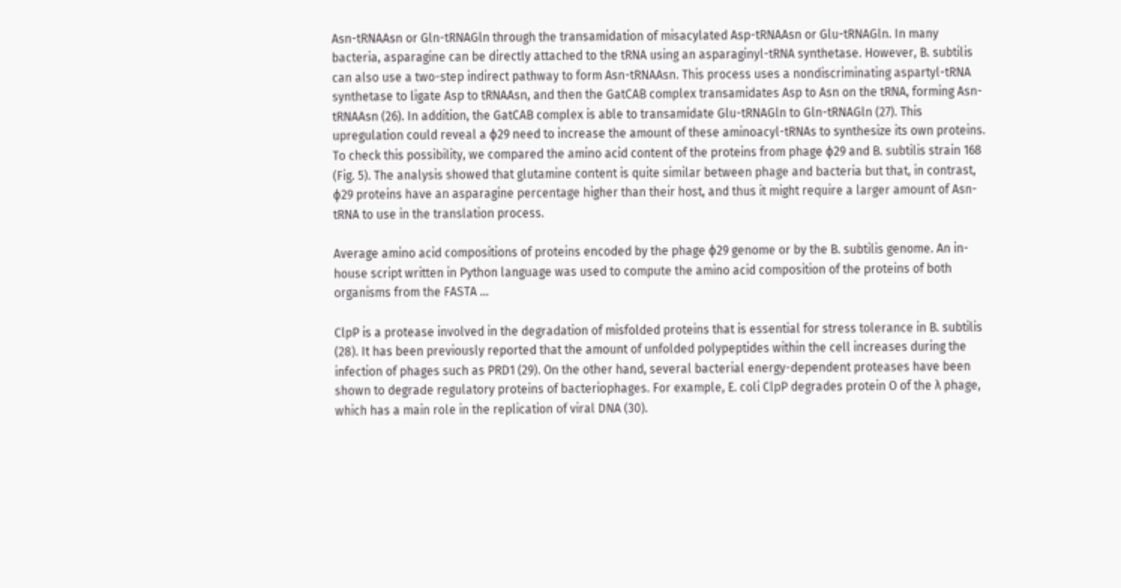Asn-tRNAAsn or Gln-tRNAGln through the transamidation of misacylated Asp-tRNAAsn or Glu-tRNAGln. In many bacteria, asparagine can be directly attached to the tRNA using an asparaginyl-tRNA synthetase. However, B. subtilis can also use a two-step indirect pathway to form Asn-tRNAAsn. This process uses a nondiscriminating aspartyl-tRNA synthetase to ligate Asp to tRNAAsn, and then the GatCAB complex transamidates Asp to Asn on the tRNA, forming Asn-tRNAAsn (26). In addition, the GatCAB complex is able to transamidate Glu-tRNAGln to Gln-tRNAGln (27). This upregulation could reveal a ϕ29 need to increase the amount of these aminoacyl-tRNAs to synthesize its own proteins. To check this possibility, we compared the amino acid content of the proteins from phage ϕ29 and B. subtilis strain 168 (Fig. 5). The analysis showed that glutamine content is quite similar between phage and bacteria but that, in contrast, ϕ29 proteins have an asparagine percentage higher than their host, and thus it might require a larger amount of Asn-tRNA to use in the translation process.

Average amino acid compositions of proteins encoded by the phage ϕ29 genome or by the B. subtilis genome. An in-house script written in Python language was used to compute the amino acid composition of the proteins of both organisms from the FASTA ...

ClpP is a protease involved in the degradation of misfolded proteins that is essential for stress tolerance in B. subtilis (28). It has been previously reported that the amount of unfolded polypeptides within the cell increases during the infection of phages such as PRD1 (29). On the other hand, several bacterial energy-dependent proteases have been shown to degrade regulatory proteins of bacteriophages. For example, E. coli ClpP degrades protein O of the λ phage, which has a main role in the replication of viral DNA (30).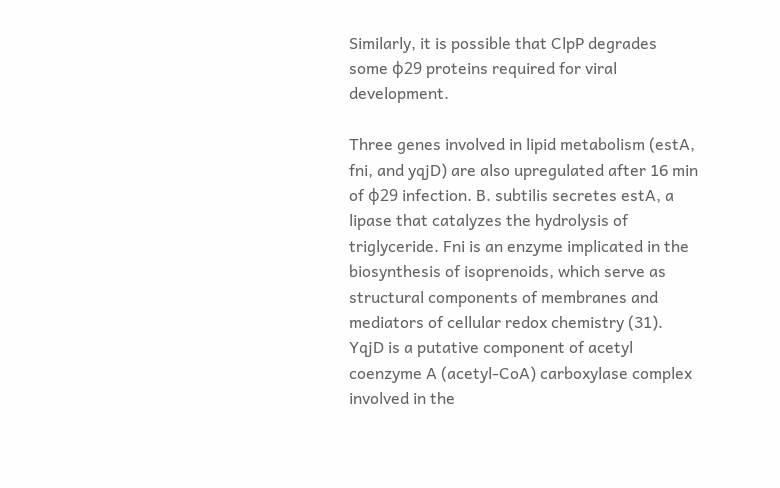Similarly, it is possible that ClpP degrades some ϕ29 proteins required for viral development.

Three genes involved in lipid metabolism (estA, fni, and yqjD) are also upregulated after 16 min of ϕ29 infection. B. subtilis secretes estA, a lipase that catalyzes the hydrolysis of triglyceride. Fni is an enzyme implicated in the biosynthesis of isoprenoids, which serve as structural components of membranes and mediators of cellular redox chemistry (31). YqjD is a putative component of acetyl coenzyme A (acetyl-CoA) carboxylase complex involved in the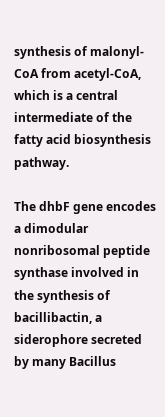synthesis of malonyl-CoA from acetyl-CoA, which is a central intermediate of the fatty acid biosynthesis pathway.

The dhbF gene encodes a dimodular nonribosomal peptide synthase involved in the synthesis of bacillibactin, a siderophore secreted by many Bacillus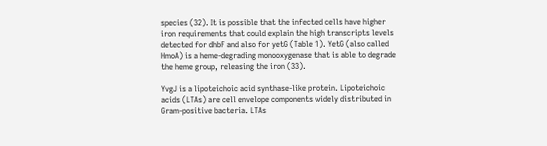species (32). It is possible that the infected cells have higher iron requirements that could explain the high transcripts levels detected for dhbF and also for yetG (Table 1). YetG (also called HmoA) is a heme-degrading monooxygenase that is able to degrade the heme group, releasing the iron (33).

YvgJ is a lipoteichoic acid synthase-like protein. Lipoteichoic acids (LTAs) are cell envelope components widely distributed in Gram-positive bacteria. LTAs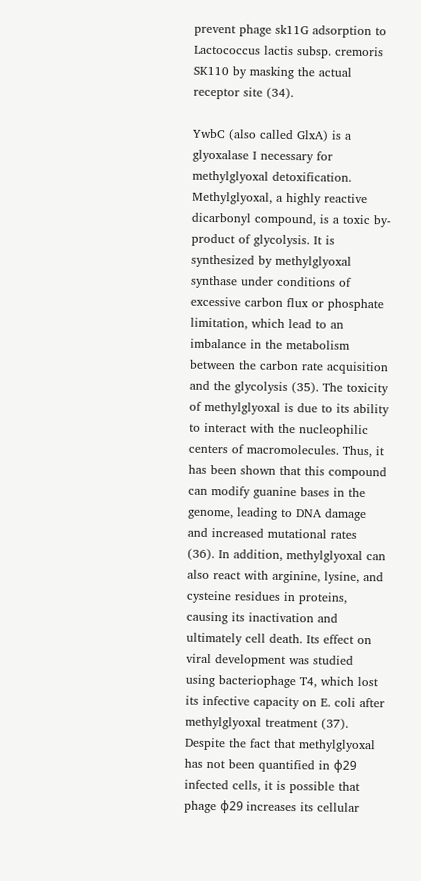prevent phage sk11G adsorption to Lactococcus lactis subsp. cremoris SK110 by masking the actual receptor site (34).

YwbC (also called GlxA) is a glyoxalase I necessary for methylglyoxal detoxification. Methylglyoxal, a highly reactive dicarbonyl compound, is a toxic by-product of glycolysis. It is synthesized by methylglyoxal synthase under conditions of excessive carbon flux or phosphate limitation, which lead to an imbalance in the metabolism between the carbon rate acquisition and the glycolysis (35). The toxicity of methylglyoxal is due to its ability to interact with the nucleophilic centers of macromolecules. Thus, it has been shown that this compound can modify guanine bases in the genome, leading to DNA damage and increased mutational rates (36). In addition, methylglyoxal can also react with arginine, lysine, and cysteine residues in proteins, causing its inactivation and ultimately cell death. Its effect on viral development was studied using bacteriophage T4, which lost its infective capacity on E. coli after methylglyoxal treatment (37). Despite the fact that methylglyoxal has not been quantified in ϕ29 infected cells, it is possible that phage ϕ29 increases its cellular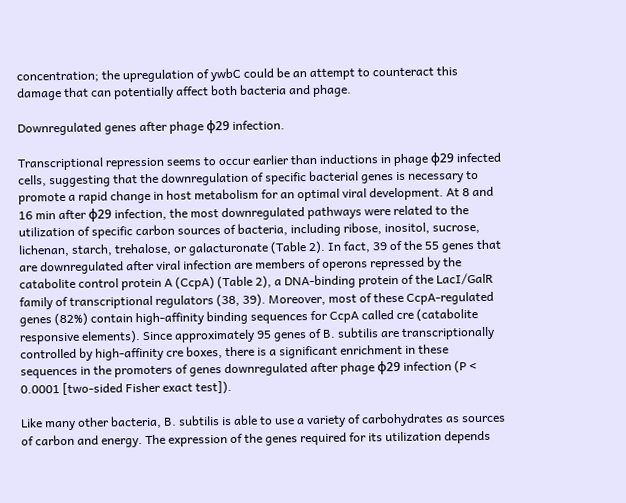concentration; the upregulation of ywbC could be an attempt to counteract this damage that can potentially affect both bacteria and phage.

Downregulated genes after phage ϕ29 infection.

Transcriptional repression seems to occur earlier than inductions in phage ϕ29 infected cells, suggesting that the downregulation of specific bacterial genes is necessary to promote a rapid change in host metabolism for an optimal viral development. At 8 and 16 min after ϕ29 infection, the most downregulated pathways were related to the utilization of specific carbon sources of bacteria, including ribose, inositol, sucrose, lichenan, starch, trehalose, or galacturonate (Table 2). In fact, 39 of the 55 genes that are downregulated after viral infection are members of operons repressed by the catabolite control protein A (CcpA) (Table 2), a DNA-binding protein of the LacI/GalR family of transcriptional regulators (38, 39). Moreover, most of these CcpA-regulated genes (82%) contain high-affinity binding sequences for CcpA called cre (catabolite responsive elements). Since approximately 95 genes of B. subtilis are transcriptionally controlled by high-affinity cre boxes, there is a significant enrichment in these sequences in the promoters of genes downregulated after phage ϕ29 infection (P < 0.0001 [two-sided Fisher exact test]).

Like many other bacteria, B. subtilis is able to use a variety of carbohydrates as sources of carbon and energy. The expression of the genes required for its utilization depends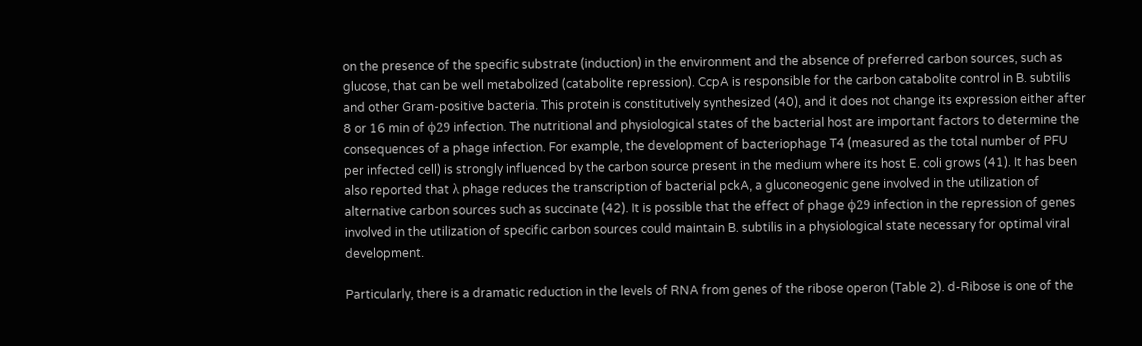on the presence of the specific substrate (induction) in the environment and the absence of preferred carbon sources, such as glucose, that can be well metabolized (catabolite repression). CcpA is responsible for the carbon catabolite control in B. subtilis and other Gram-positive bacteria. This protein is constitutively synthesized (40), and it does not change its expression either after 8 or 16 min of ϕ29 infection. The nutritional and physiological states of the bacterial host are important factors to determine the consequences of a phage infection. For example, the development of bacteriophage T4 (measured as the total number of PFU per infected cell) is strongly influenced by the carbon source present in the medium where its host E. coli grows (41). It has been also reported that λ phage reduces the transcription of bacterial pckA, a gluconeogenic gene involved in the utilization of alternative carbon sources such as succinate (42). It is possible that the effect of phage ϕ29 infection in the repression of genes involved in the utilization of specific carbon sources could maintain B. subtilis in a physiological state necessary for optimal viral development.

Particularly, there is a dramatic reduction in the levels of RNA from genes of the ribose operon (Table 2). d-Ribose is one of the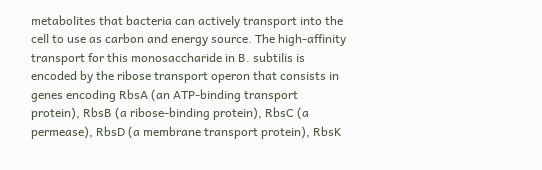metabolites that bacteria can actively transport into the cell to use as carbon and energy source. The high-affinity transport for this monosaccharide in B. subtilis is encoded by the ribose transport operon that consists in genes encoding RbsA (an ATP-binding transport protein), RbsB (a ribose-binding protein), RbsC (a permease), RbsD (a membrane transport protein), RbsK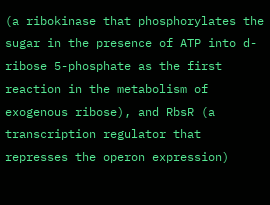(a ribokinase that phosphorylates the sugar in the presence of ATP into d-ribose 5-phosphate as the first reaction in the metabolism of exogenous ribose), and RbsR (a transcription regulator that represses the operon expression)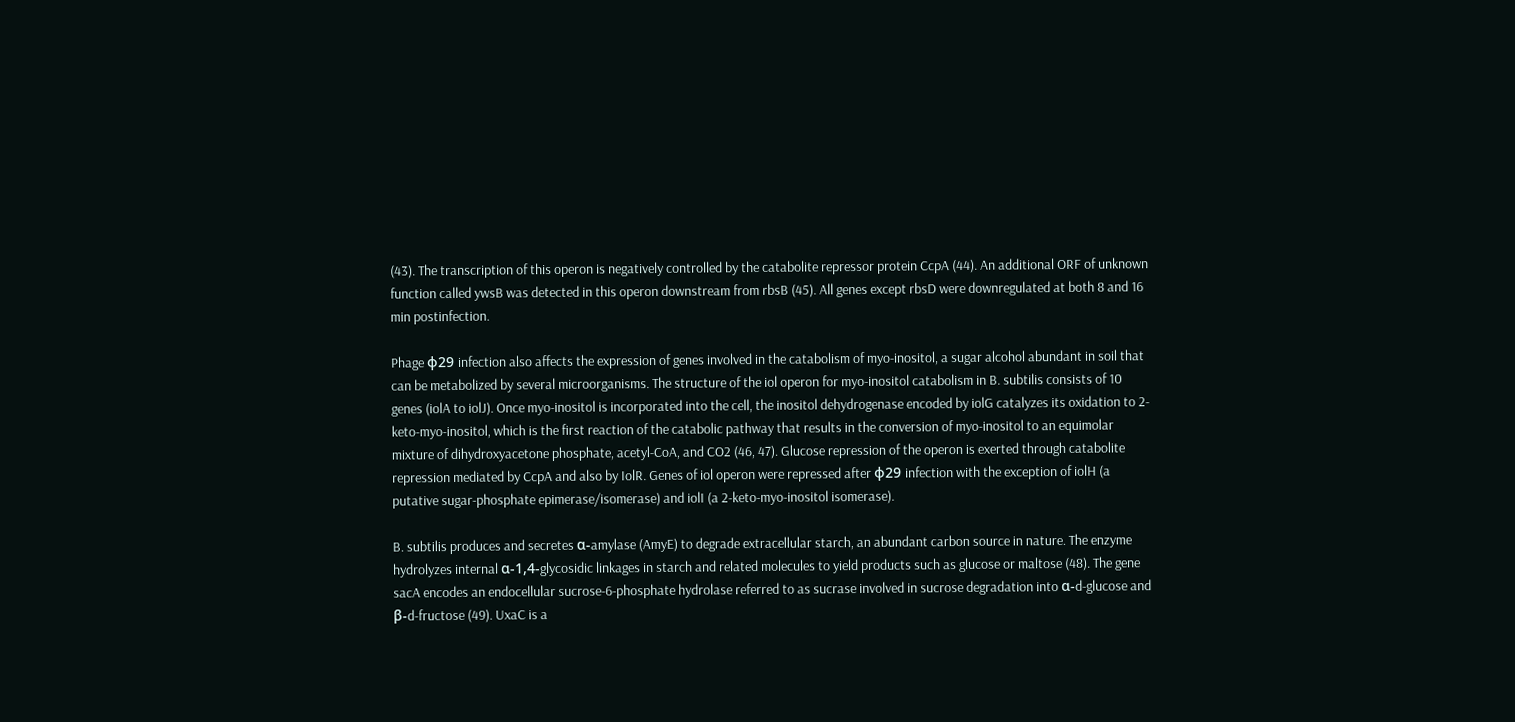(43). The transcription of this operon is negatively controlled by the catabolite repressor protein CcpA (44). An additional ORF of unknown function called ywsB was detected in this operon downstream from rbsB (45). All genes except rbsD were downregulated at both 8 and 16 min postinfection.

Phage ϕ29 infection also affects the expression of genes involved in the catabolism of myo-inositol, a sugar alcohol abundant in soil that can be metabolized by several microorganisms. The structure of the iol operon for myo-inositol catabolism in B. subtilis consists of 10 genes (iolA to iolJ). Once myo-inositol is incorporated into the cell, the inositol dehydrogenase encoded by iolG catalyzes its oxidation to 2-keto-myo-inositol, which is the first reaction of the catabolic pathway that results in the conversion of myo-inositol to an equimolar mixture of dihydroxyacetone phosphate, acetyl-CoA, and CO2 (46, 47). Glucose repression of the operon is exerted through catabolite repression mediated by CcpA and also by IolR. Genes of iol operon were repressed after ϕ29 infection with the exception of iolH (a putative sugar-phosphate epimerase/isomerase) and iolI (a 2-keto-myo-inositol isomerase).

B. subtilis produces and secretes α-amylase (AmyE) to degrade extracellular starch, an abundant carbon source in nature. The enzyme hydrolyzes internal α-1,4-glycosidic linkages in starch and related molecules to yield products such as glucose or maltose (48). The gene sacA encodes an endocellular sucrose-6-phosphate hydrolase referred to as sucrase involved in sucrose degradation into α-d-glucose and β-d-fructose (49). UxaC is a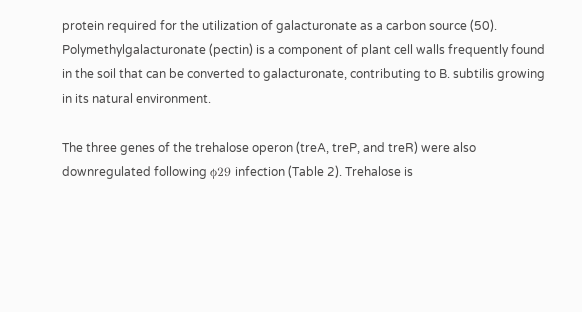protein required for the utilization of galacturonate as a carbon source (50). Polymethylgalacturonate (pectin) is a component of plant cell walls frequently found in the soil that can be converted to galacturonate, contributing to B. subtilis growing in its natural environment.

The three genes of the trehalose operon (treA, treP, and treR) were also downregulated following ϕ29 infection (Table 2). Trehalose is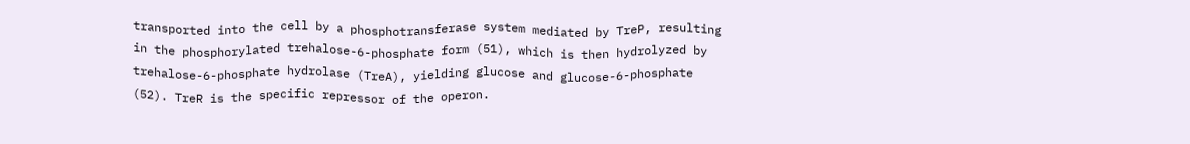transported into the cell by a phosphotransferase system mediated by TreP, resulting in the phosphorylated trehalose-6-phosphate form (51), which is then hydrolyzed by trehalose-6-phosphate hydrolase (TreA), yielding glucose and glucose-6-phosphate (52). TreR is the specific repressor of the operon.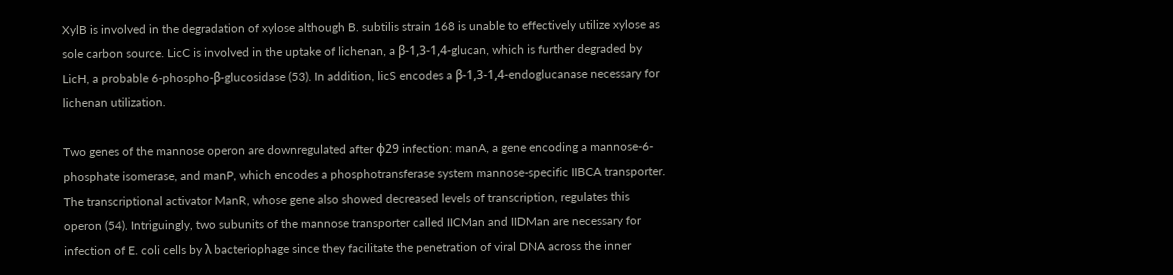XylB is involved in the degradation of xylose although B. subtilis strain 168 is unable to effectively utilize xylose as sole carbon source. LicC is involved in the uptake of lichenan, a β-1,3-1,4-glucan, which is further degraded by LicH, a probable 6-phospho-β-glucosidase (53). In addition, licS encodes a β-1,3-1,4-endoglucanase necessary for lichenan utilization.

Two genes of the mannose operon are downregulated after ϕ29 infection: manA, a gene encoding a mannose-6-phosphate isomerase, and manP, which encodes a phosphotransferase system mannose-specific IIBCA transporter. The transcriptional activator ManR, whose gene also showed decreased levels of transcription, regulates this operon (54). Intriguingly, two subunits of the mannose transporter called IICMan and IIDMan are necessary for infection of E. coli cells by λ bacteriophage since they facilitate the penetration of viral DNA across the inner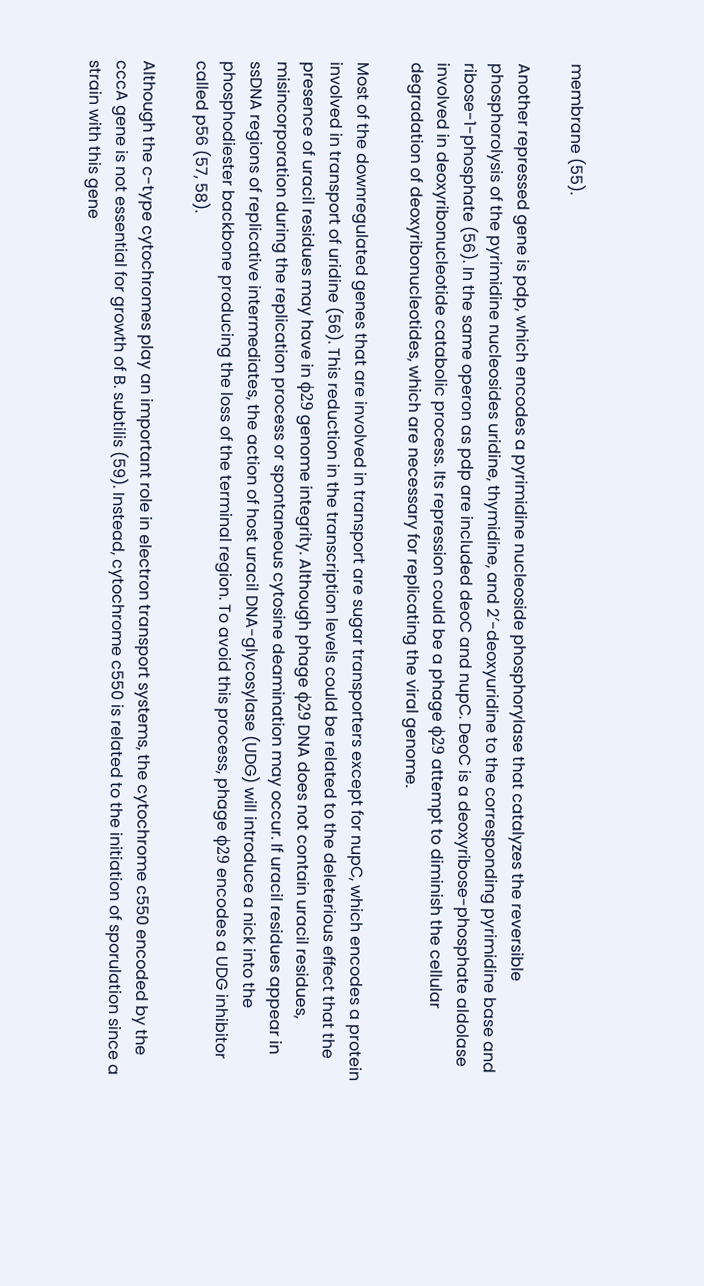membrane (55).

Another repressed gene is pdp, which encodes a pyrimidine nucleoside phosphorylase that catalyzes the reversible phosphorolysis of the pyrimidine nucleosides uridine, thymidine, and 2′-deoxyuridine to the corresponding pyrimidine base and ribose-1-phosphate (56). In the same operon as pdp are included deoC and nupC. DeoC is a deoxyribose-phosphate aldolase involved in deoxyribonucleotide catabolic process. Its repression could be a phage ϕ29 attempt to diminish the cellular degradation of deoxyribonucleotides, which are necessary for replicating the viral genome.

Most of the downregulated genes that are involved in transport are sugar transporters except for nupC, which encodes a protein involved in transport of uridine (56). This reduction in the transcription levels could be related to the deleterious effect that the presence of uracil residues may have in ϕ29 genome integrity. Although phage ϕ29 DNA does not contain uracil residues, misincorporation during the replication process or spontaneous cytosine deamination may occur. If uracil residues appear in ssDNA regions of replicative intermediates, the action of host uracil DNA-glycosylase (UDG) will introduce a nick into the phosphodiester backbone producing the loss of the terminal region. To avoid this process, phage ϕ29 encodes a UDG inhibitor called p56 (57, 58).

Although the c-type cytochromes play an important role in electron transport systems, the cytochrome c550 encoded by the cccA gene is not essential for growth of B. subtilis (59). Instead, cytochrome c550 is related to the initiation of sporulation since a strain with this gene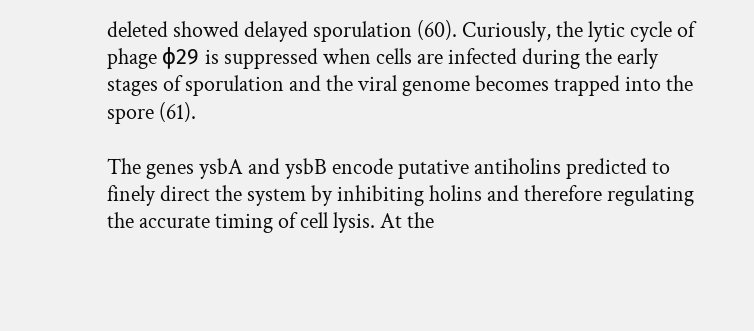deleted showed delayed sporulation (60). Curiously, the lytic cycle of phage ϕ29 is suppressed when cells are infected during the early stages of sporulation and the viral genome becomes trapped into the spore (61).

The genes ysbA and ysbB encode putative antiholins predicted to finely direct the system by inhibiting holins and therefore regulating the accurate timing of cell lysis. At the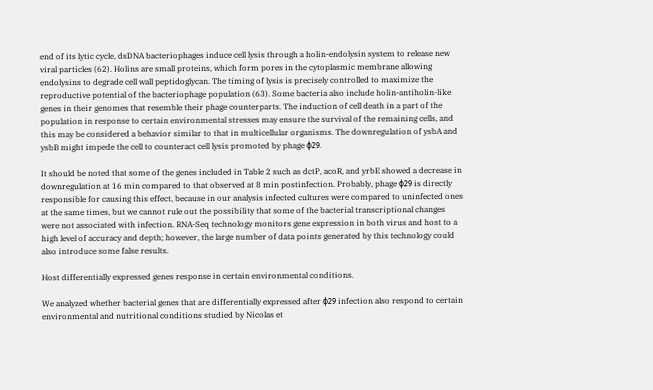end of its lytic cycle, dsDNA bacteriophages induce cell lysis through a holin-endolysin system to release new viral particles (62). Holins are small proteins, which form pores in the cytoplasmic membrane allowing endolysins to degrade cell wall peptidoglycan. The timing of lysis is precisely controlled to maximize the reproductive potential of the bacteriophage population (63). Some bacteria also include holin-antiholin-like genes in their genomes that resemble their phage counterparts. The induction of cell death in a part of the population in response to certain environmental stresses may ensure the survival of the remaining cells, and this may be considered a behavior similar to that in multicellular organisms. The downregulation of ysbA and ysbB might impede the cell to counteract cell lysis promoted by phage ϕ29.

It should be noted that some of the genes included in Table 2 such as dctP, acoR, and yrbE showed a decrease in downregulation at 16 min compared to that observed at 8 min postinfection. Probably, phage ϕ29 is directly responsible for causing this effect, because in our analysis infected cultures were compared to uninfected ones at the same times, but we cannot rule out the possibility that some of the bacterial transcriptional changes were not associated with infection. RNA-Seq technology monitors gene expression in both virus and host to a high level of accuracy and depth; however, the large number of data points generated by this technology could also introduce some false results.

Host differentially expressed genes response in certain environmental conditions.

We analyzed whether bacterial genes that are differentially expressed after ϕ29 infection also respond to certain environmental and nutritional conditions studied by Nicolas et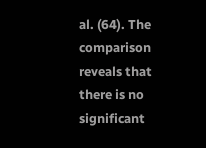al. (64). The comparison reveals that there is no significant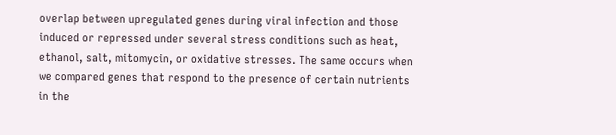overlap between upregulated genes during viral infection and those induced or repressed under several stress conditions such as heat, ethanol, salt, mitomycin, or oxidative stresses. The same occurs when we compared genes that respond to the presence of certain nutrients in the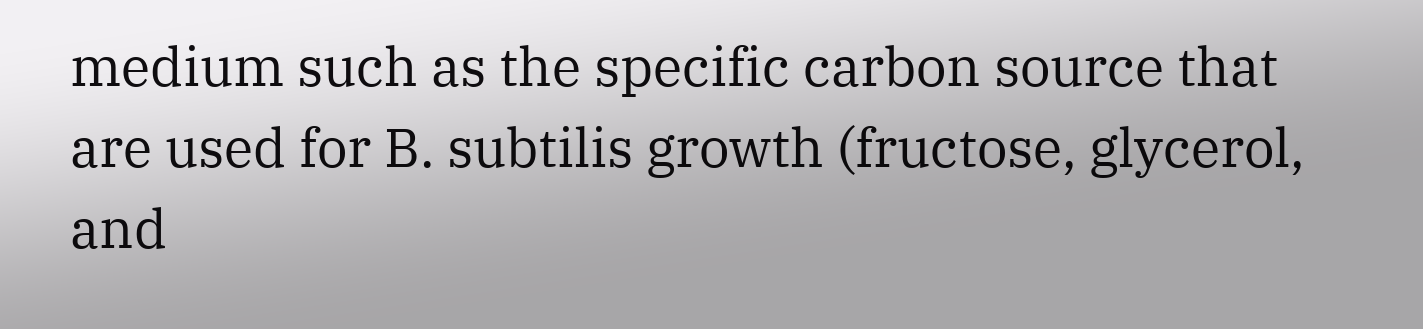medium such as the specific carbon source that are used for B. subtilis growth (fructose, glycerol, and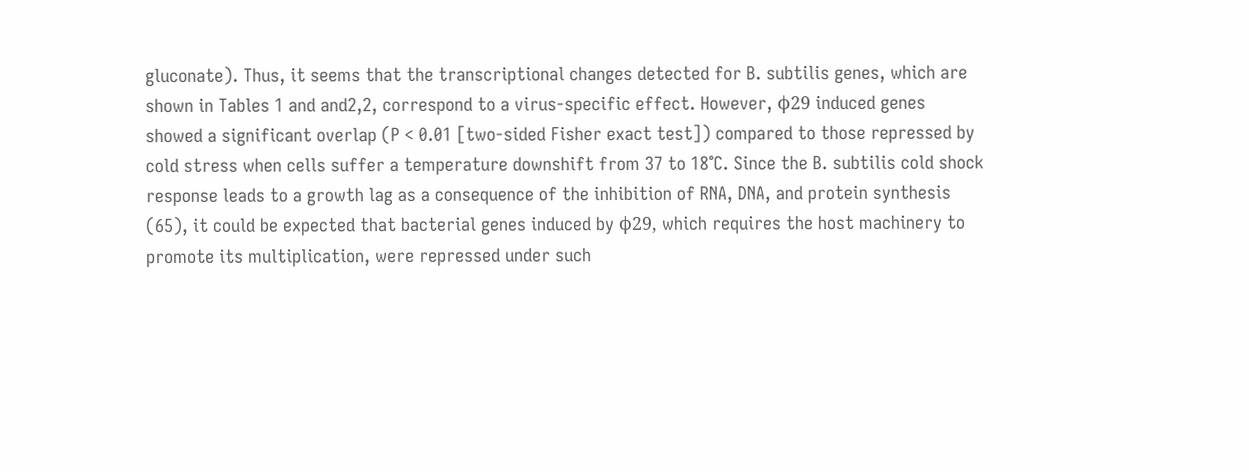gluconate). Thus, it seems that the transcriptional changes detected for B. subtilis genes, which are shown in Tables 1 and and2,2, correspond to a virus-specific effect. However, ϕ29 induced genes showed a significant overlap (P < 0.01 [two-sided Fisher exact test]) compared to those repressed by cold stress when cells suffer a temperature downshift from 37 to 18°C. Since the B. subtilis cold shock response leads to a growth lag as a consequence of the inhibition of RNA, DNA, and protein synthesis (65), it could be expected that bacterial genes induced by ϕ29, which requires the host machinery to promote its multiplication, were repressed under such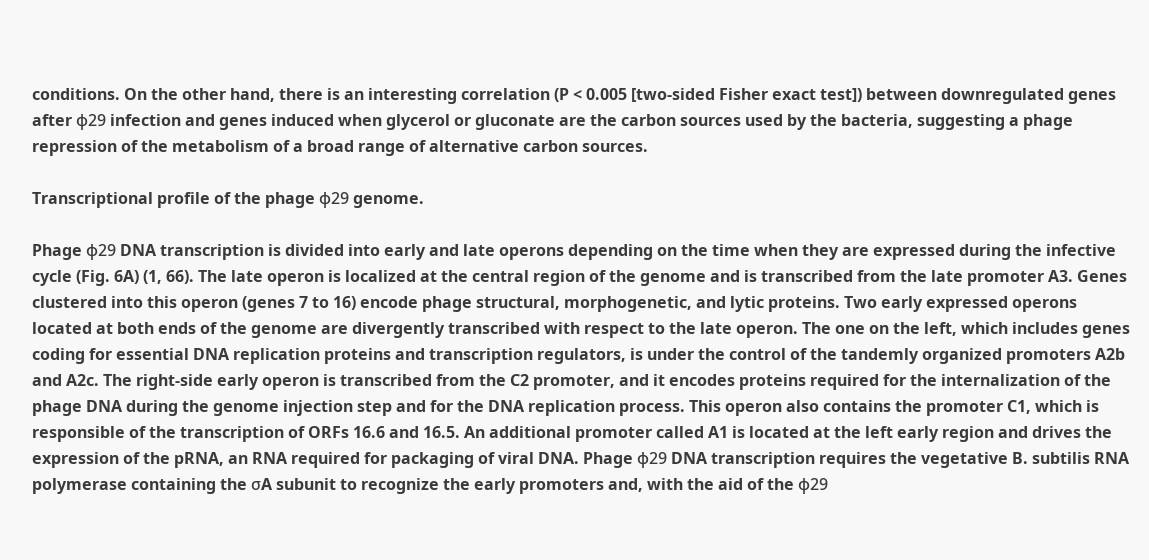conditions. On the other hand, there is an interesting correlation (P < 0.005 [two-sided Fisher exact test]) between downregulated genes after ϕ29 infection and genes induced when glycerol or gluconate are the carbon sources used by the bacteria, suggesting a phage repression of the metabolism of a broad range of alternative carbon sources.

Transcriptional profile of the phage ϕ29 genome.

Phage ϕ29 DNA transcription is divided into early and late operons depending on the time when they are expressed during the infective cycle (Fig. 6A) (1, 66). The late operon is localized at the central region of the genome and is transcribed from the late promoter A3. Genes clustered into this operon (genes 7 to 16) encode phage structural, morphogenetic, and lytic proteins. Two early expressed operons located at both ends of the genome are divergently transcribed with respect to the late operon. The one on the left, which includes genes coding for essential DNA replication proteins and transcription regulators, is under the control of the tandemly organized promoters A2b and A2c. The right-side early operon is transcribed from the C2 promoter, and it encodes proteins required for the internalization of the phage DNA during the genome injection step and for the DNA replication process. This operon also contains the promoter C1, which is responsible of the transcription of ORFs 16.6 and 16.5. An additional promoter called A1 is located at the left early region and drives the expression of the pRNA, an RNA required for packaging of viral DNA. Phage ϕ29 DNA transcription requires the vegetative B. subtilis RNA polymerase containing the σA subunit to recognize the early promoters and, with the aid of the ϕ29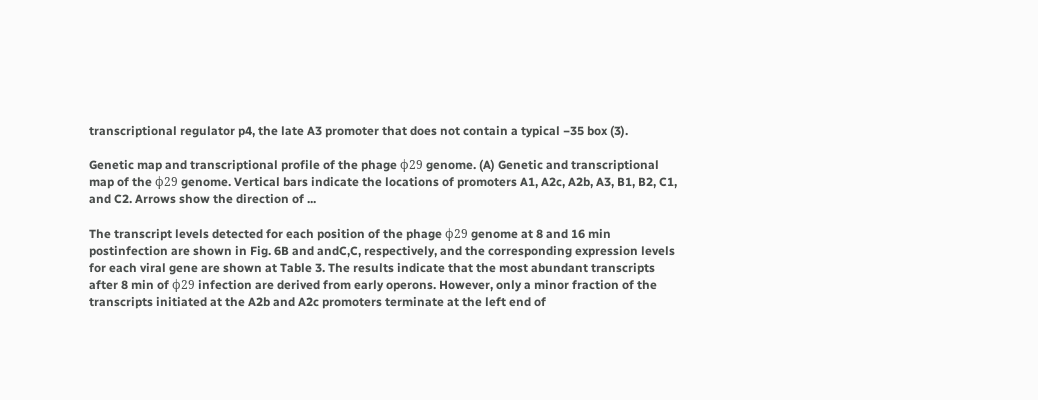transcriptional regulator p4, the late A3 promoter that does not contain a typical −35 box (3).

Genetic map and transcriptional profile of the phage ϕ29 genome. (A) Genetic and transcriptional map of the ϕ29 genome. Vertical bars indicate the locations of promoters A1, A2c, A2b, A3, B1, B2, C1, and C2. Arrows show the direction of ...

The transcript levels detected for each position of the phage ϕ29 genome at 8 and 16 min postinfection are shown in Fig. 6B and andC,C, respectively, and the corresponding expression levels for each viral gene are shown at Table 3. The results indicate that the most abundant transcripts after 8 min of ϕ29 infection are derived from early operons. However, only a minor fraction of the transcripts initiated at the A2b and A2c promoters terminate at the left end of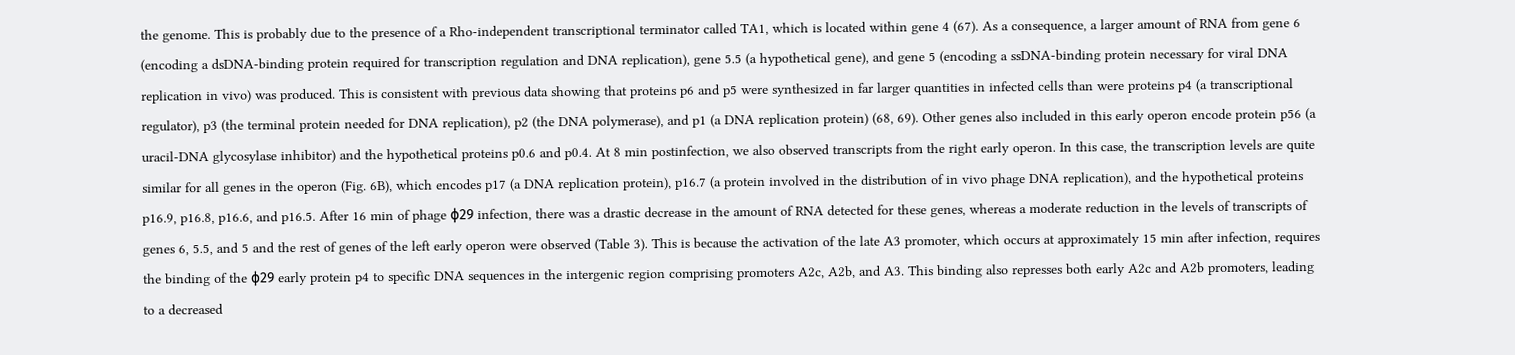the genome. This is probably due to the presence of a Rho-independent transcriptional terminator called TA1, which is located within gene 4 (67). As a consequence, a larger amount of RNA from gene 6 (encoding a dsDNA-binding protein required for transcription regulation and DNA replication), gene 5.5 (a hypothetical gene), and gene 5 (encoding a ssDNA-binding protein necessary for viral DNA replication in vivo) was produced. This is consistent with previous data showing that proteins p6 and p5 were synthesized in far larger quantities in infected cells than were proteins p4 (a transcriptional regulator), p3 (the terminal protein needed for DNA replication), p2 (the DNA polymerase), and p1 (a DNA replication protein) (68, 69). Other genes also included in this early operon encode protein p56 (a uracil-DNA glycosylase inhibitor) and the hypothetical proteins p0.6 and p0.4. At 8 min postinfection, we also observed transcripts from the right early operon. In this case, the transcription levels are quite similar for all genes in the operon (Fig. 6B), which encodes p17 (a DNA replication protein), p16.7 (a protein involved in the distribution of in vivo phage DNA replication), and the hypothetical proteins p16.9, p16.8, p16.6, and p16.5. After 16 min of phage ϕ29 infection, there was a drastic decrease in the amount of RNA detected for these genes, whereas a moderate reduction in the levels of transcripts of genes 6, 5.5, and 5 and the rest of genes of the left early operon were observed (Table 3). This is because the activation of the late A3 promoter, which occurs at approximately 15 min after infection, requires the binding of the ϕ29 early protein p4 to specific DNA sequences in the intergenic region comprising promoters A2c, A2b, and A3. This binding also represses both early A2c and A2b promoters, leading to a decreased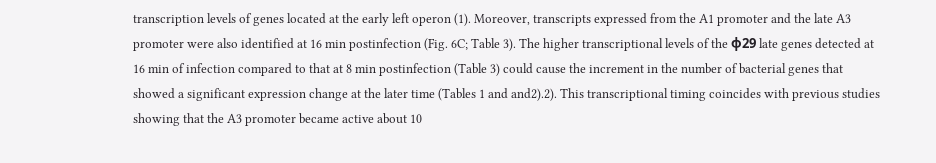transcription levels of genes located at the early left operon (1). Moreover, transcripts expressed from the A1 promoter and the late A3 promoter were also identified at 16 min postinfection (Fig. 6C; Table 3). The higher transcriptional levels of the ϕ29 late genes detected at 16 min of infection compared to that at 8 min postinfection (Table 3) could cause the increment in the number of bacterial genes that showed a significant expression change at the later time (Tables 1 and and2).2). This transcriptional timing coincides with previous studies showing that the A3 promoter became active about 10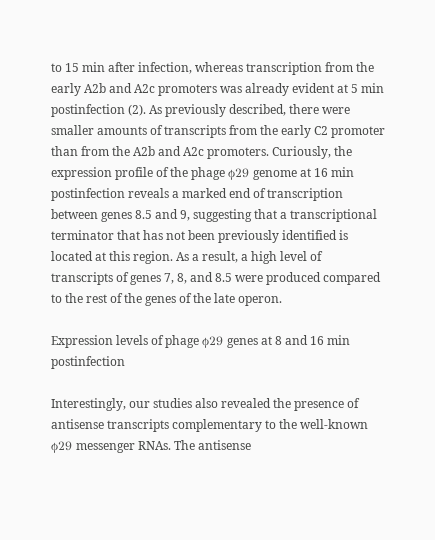to 15 min after infection, whereas transcription from the early A2b and A2c promoters was already evident at 5 min postinfection (2). As previously described, there were smaller amounts of transcripts from the early C2 promoter than from the A2b and A2c promoters. Curiously, the expression profile of the phage ϕ29 genome at 16 min postinfection reveals a marked end of transcription between genes 8.5 and 9, suggesting that a transcriptional terminator that has not been previously identified is located at this region. As a result, a high level of transcripts of genes 7, 8, and 8.5 were produced compared to the rest of the genes of the late operon.

Expression levels of phage ϕ29 genes at 8 and 16 min postinfection

Interestingly, our studies also revealed the presence of antisense transcripts complementary to the well-known ϕ29 messenger RNAs. The antisense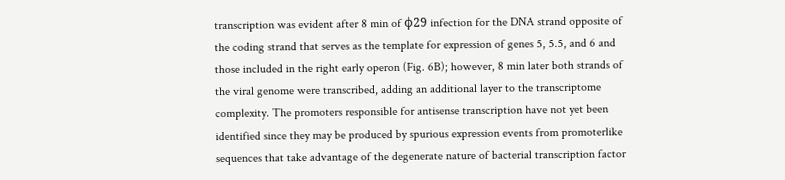transcription was evident after 8 min of ϕ29 infection for the DNA strand opposite of the coding strand that serves as the template for expression of genes 5, 5.5, and 6 and those included in the right early operon (Fig. 6B); however, 8 min later both strands of the viral genome were transcribed, adding an additional layer to the transcriptome complexity. The promoters responsible for antisense transcription have not yet been identified since they may be produced by spurious expression events from promoterlike sequences that take advantage of the degenerate nature of bacterial transcription factor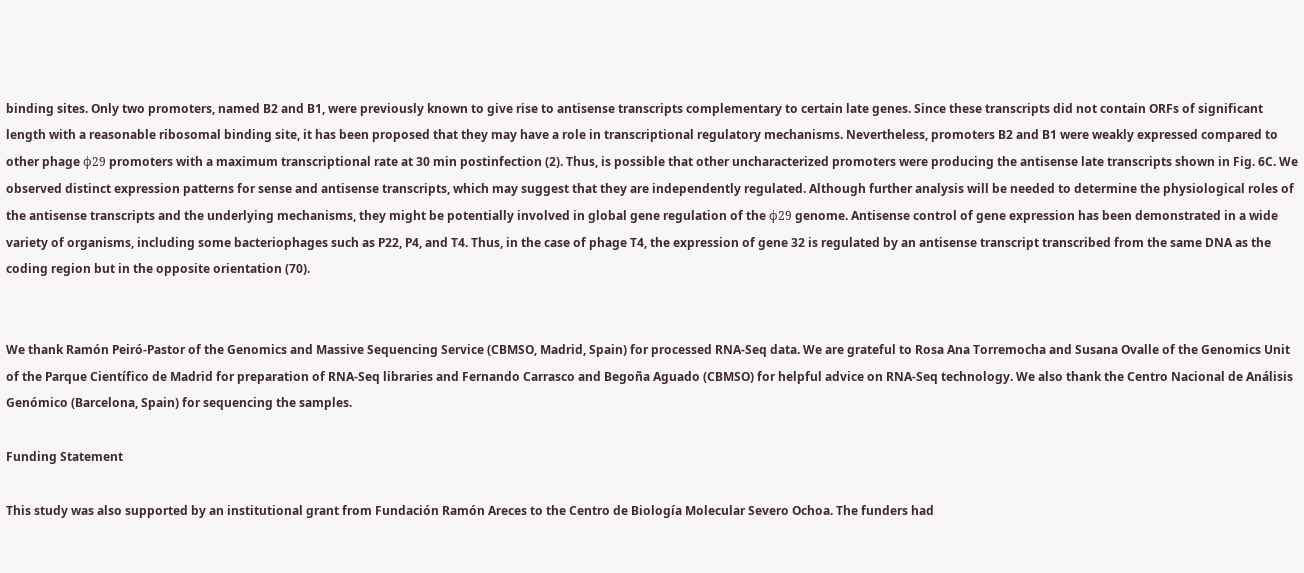binding sites. Only two promoters, named B2 and B1, were previously known to give rise to antisense transcripts complementary to certain late genes. Since these transcripts did not contain ORFs of significant length with a reasonable ribosomal binding site, it has been proposed that they may have a role in transcriptional regulatory mechanisms. Nevertheless, promoters B2 and B1 were weakly expressed compared to other phage ϕ29 promoters with a maximum transcriptional rate at 30 min postinfection (2). Thus, is possible that other uncharacterized promoters were producing the antisense late transcripts shown in Fig. 6C. We observed distinct expression patterns for sense and antisense transcripts, which may suggest that they are independently regulated. Although further analysis will be needed to determine the physiological roles of the antisense transcripts and the underlying mechanisms, they might be potentially involved in global gene regulation of the ϕ29 genome. Antisense control of gene expression has been demonstrated in a wide variety of organisms, including some bacteriophages such as P22, P4, and T4. Thus, in the case of phage T4, the expression of gene 32 is regulated by an antisense transcript transcribed from the same DNA as the coding region but in the opposite orientation (70).


We thank Ramón Peiró-Pastor of the Genomics and Massive Sequencing Service (CBMSO, Madrid, Spain) for processed RNA-Seq data. We are grateful to Rosa Ana Torremocha and Susana Ovalle of the Genomics Unit of the Parque Científico de Madrid for preparation of RNA-Seq libraries and Fernando Carrasco and Begoña Aguado (CBMSO) for helpful advice on RNA-Seq technology. We also thank the Centro Nacional de Análisis Genómico (Barcelona, Spain) for sequencing the samples.

Funding Statement

This study was also supported by an institutional grant from Fundación Ramón Areces to the Centro de Biología Molecular Severo Ochoa. The funders had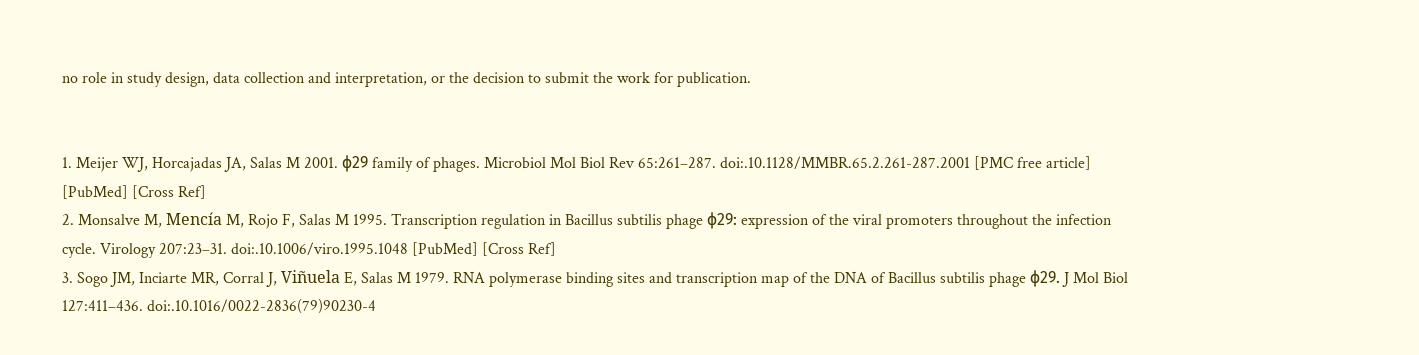no role in study design, data collection and interpretation, or the decision to submit the work for publication.


1. Meijer WJ, Horcajadas JA, Salas M 2001. ϕ29 family of phages. Microbiol Mol Biol Rev 65:261–287. doi:.10.1128/MMBR.65.2.261-287.2001 [PMC free article] [PubMed] [Cross Ref]
2. Monsalve M, Mencía M, Rojo F, Salas M 1995. Transcription regulation in Bacillus subtilis phage ϕ29: expression of the viral promoters throughout the infection cycle. Virology 207:23–31. doi:.10.1006/viro.1995.1048 [PubMed] [Cross Ref]
3. Sogo JM, Inciarte MR, Corral J, Viñuela E, Salas M 1979. RNA polymerase binding sites and transcription map of the DNA of Bacillus subtilis phage ϕ29. J Mol Biol 127:411–436. doi:.10.1016/0022-2836(79)90230-4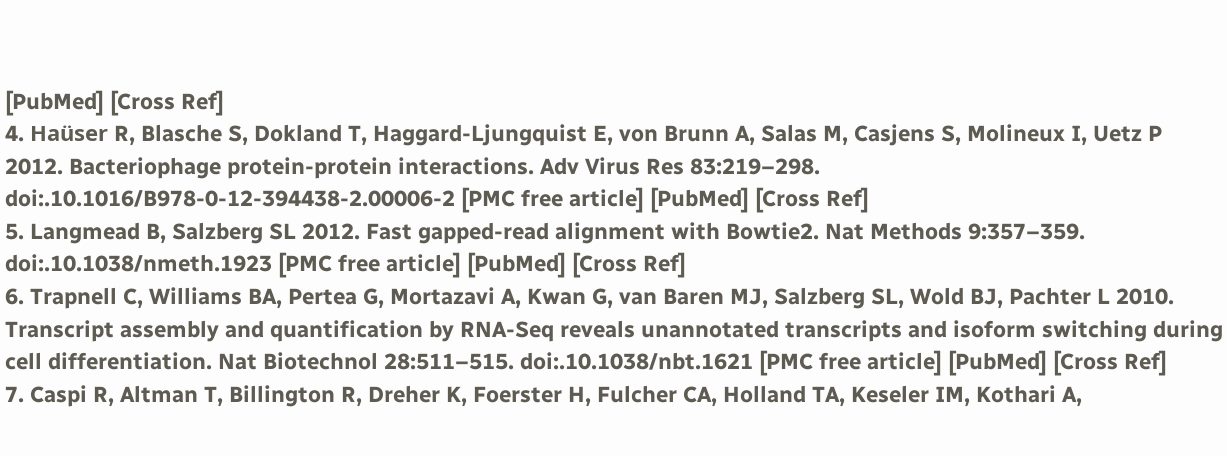[PubMed] [Cross Ref]
4. Haüser R, Blasche S, Dokland T, Haggard-Ljungquist E, von Brunn A, Salas M, Casjens S, Molineux I, Uetz P 2012. Bacteriophage protein-protein interactions. Adv Virus Res 83:219–298. doi:.10.1016/B978-0-12-394438-2.00006-2 [PMC free article] [PubMed] [Cross Ref]
5. Langmead B, Salzberg SL 2012. Fast gapped-read alignment with Bowtie2. Nat Methods 9:357–359. doi:.10.1038/nmeth.1923 [PMC free article] [PubMed] [Cross Ref]
6. Trapnell C, Williams BA, Pertea G, Mortazavi A, Kwan G, van Baren MJ, Salzberg SL, Wold BJ, Pachter L 2010. Transcript assembly and quantification by RNA-Seq reveals unannotated transcripts and isoform switching during cell differentiation. Nat Biotechnol 28:511–515. doi:.10.1038/nbt.1621 [PMC free article] [PubMed] [Cross Ref]
7. Caspi R, Altman T, Billington R, Dreher K, Foerster H, Fulcher CA, Holland TA, Keseler IM, Kothari A,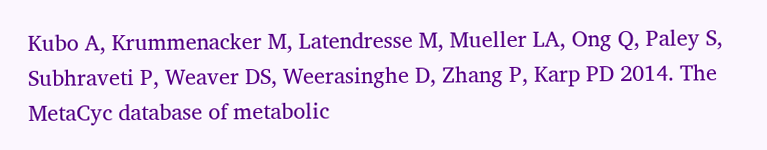Kubo A, Krummenacker M, Latendresse M, Mueller LA, Ong Q, Paley S, Subhraveti P, Weaver DS, Weerasinghe D, Zhang P, Karp PD 2014. The MetaCyc database of metabolic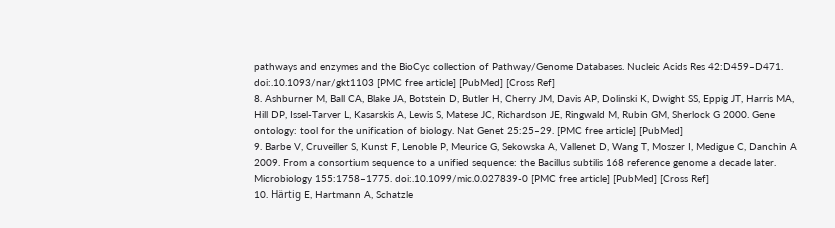pathways and enzymes and the BioCyc collection of Pathway/Genome Databases. Nucleic Acids Res 42:D459–D471. doi:.10.1093/nar/gkt1103 [PMC free article] [PubMed] [Cross Ref]
8. Ashburner M, Ball CA, Blake JA, Botstein D, Butler H, Cherry JM, Davis AP, Dolinski K, Dwight SS, Eppig JT, Harris MA, Hill DP, Issel-Tarver L, Kasarskis A, Lewis S, Matese JC, Richardson JE, Ringwald M, Rubin GM, Sherlock G 2000. Gene ontology: tool for the unification of biology. Nat Genet 25:25–29. [PMC free article] [PubMed]
9. Barbe V, Cruveiller S, Kunst F, Lenoble P, Meurice G, Sekowska A, Vallenet D, Wang T, Moszer I, Medigue C, Danchin A 2009. From a consortium sequence to a unified sequence: the Bacillus subtilis 168 reference genome a decade later. Microbiology 155:1758–1775. doi:.10.1099/mic.0.027839-0 [PMC free article] [PubMed] [Cross Ref]
10. Härtig E, Hartmann A, Schatzle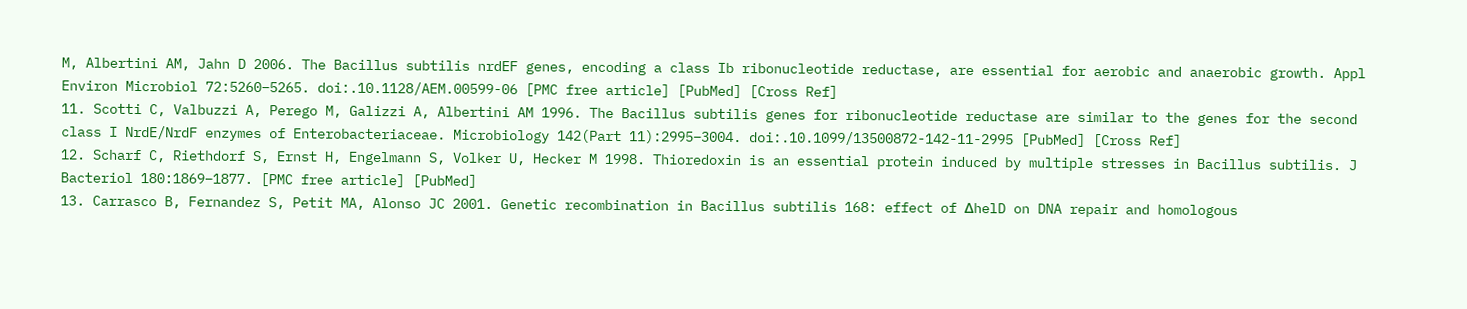M, Albertini AM, Jahn D 2006. The Bacillus subtilis nrdEF genes, encoding a class Ib ribonucleotide reductase, are essential for aerobic and anaerobic growth. Appl Environ Microbiol 72:5260–5265. doi:.10.1128/AEM.00599-06 [PMC free article] [PubMed] [Cross Ref]
11. Scotti C, Valbuzzi A, Perego M, Galizzi A, Albertini AM 1996. The Bacillus subtilis genes for ribonucleotide reductase are similar to the genes for the second class I NrdE/NrdF enzymes of Enterobacteriaceae. Microbiology 142(Part 11):2995–3004. doi:.10.1099/13500872-142-11-2995 [PubMed] [Cross Ref]
12. Scharf C, Riethdorf S, Ernst H, Engelmann S, Volker U, Hecker M 1998. Thioredoxin is an essential protein induced by multiple stresses in Bacillus subtilis. J Bacteriol 180:1869–1877. [PMC free article] [PubMed]
13. Carrasco B, Fernandez S, Petit MA, Alonso JC 2001. Genetic recombination in Bacillus subtilis 168: effect of ΔhelD on DNA repair and homologous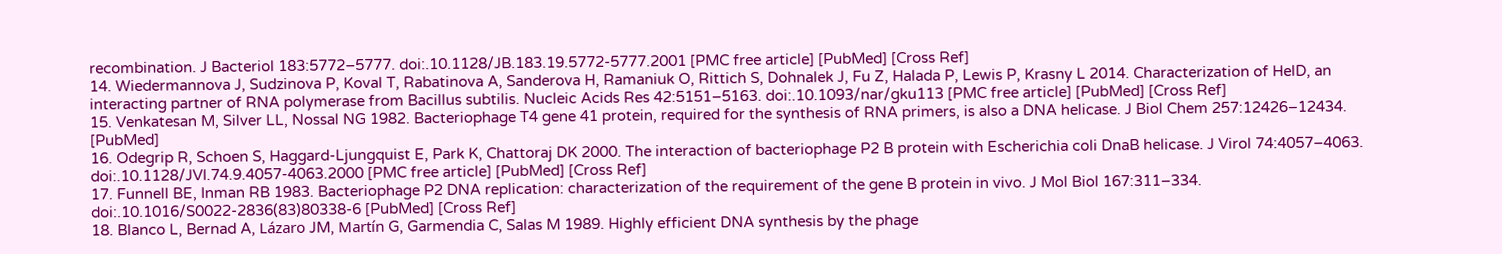recombination. J Bacteriol 183:5772–5777. doi:.10.1128/JB.183.19.5772-5777.2001 [PMC free article] [PubMed] [Cross Ref]
14. Wiedermannova J, Sudzinova P, Koval T, Rabatinova A, Sanderova H, Ramaniuk O, Rittich S, Dohnalek J, Fu Z, Halada P, Lewis P, Krasny L 2014. Characterization of HelD, an interacting partner of RNA polymerase from Bacillus subtilis. Nucleic Acids Res 42:5151–5163. doi:.10.1093/nar/gku113 [PMC free article] [PubMed] [Cross Ref]
15. Venkatesan M, Silver LL, Nossal NG 1982. Bacteriophage T4 gene 41 protein, required for the synthesis of RNA primers, is also a DNA helicase. J Biol Chem 257:12426–12434. [PubMed]
16. Odegrip R, Schoen S, Haggard-Ljungquist E, Park K, Chattoraj DK 2000. The interaction of bacteriophage P2 B protein with Escherichia coli DnaB helicase. J Virol 74:4057–4063. doi:.10.1128/JVI.74.9.4057-4063.2000 [PMC free article] [PubMed] [Cross Ref]
17. Funnell BE, Inman RB 1983. Bacteriophage P2 DNA replication: characterization of the requirement of the gene B protein in vivo. J Mol Biol 167:311–334. doi:.10.1016/S0022-2836(83)80338-6 [PubMed] [Cross Ref]
18. Blanco L, Bernad A, Lázaro JM, Martín G, Garmendia C, Salas M 1989. Highly efficient DNA synthesis by the phage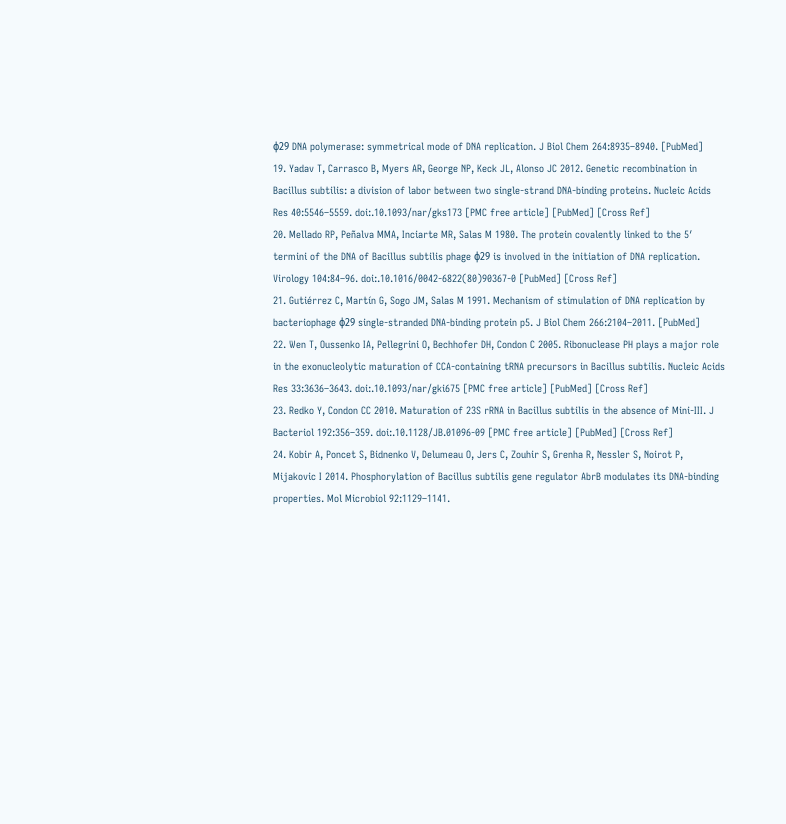ϕ29 DNA polymerase: symmetrical mode of DNA replication. J Biol Chem 264:8935–8940. [PubMed]
19. Yadav T, Carrasco B, Myers AR, George NP, Keck JL, Alonso JC 2012. Genetic recombination in Bacillus subtilis: a division of labor between two single-strand DNA-binding proteins. Nucleic Acids Res 40:5546–5559. doi:.10.1093/nar/gks173 [PMC free article] [PubMed] [Cross Ref]
20. Mellado RP, Peñalva MMA, Inciarte MR, Salas M 1980. The protein covalently linked to the 5′ termini of the DNA of Bacillus subtilis phage ϕ29 is involved in the initiation of DNA replication. Virology 104:84–96. doi:.10.1016/0042-6822(80)90367-0 [PubMed] [Cross Ref]
21. Gutiérrez C, Martín G, Sogo JM, Salas M 1991. Mechanism of stimulation of DNA replication by bacteriophage ϕ29 single-stranded DNA-binding protein p5. J Biol Chem 266:2104–2011. [PubMed]
22. Wen T, Oussenko IA, Pellegrini O, Bechhofer DH, Condon C 2005. Ribonuclease PH plays a major role in the exonucleolytic maturation of CCA-containing tRNA precursors in Bacillus subtilis. Nucleic Acids Res 33:3636–3643. doi:.10.1093/nar/gki675 [PMC free article] [PubMed] [Cross Ref]
23. Redko Y, Condon CC 2010. Maturation of 23S rRNA in Bacillus subtilis in the absence of Mini-III. J Bacteriol 192:356–359. doi:.10.1128/JB.01096-09 [PMC free article] [PubMed] [Cross Ref]
24. Kobir A, Poncet S, Bidnenko V, Delumeau O, Jers C, Zouhir S, Grenha R, Nessler S, Noirot P, Mijakovic I 2014. Phosphorylation of Bacillus subtilis gene regulator AbrB modulates its DNA-binding properties. Mol Microbiol 92:1129–1141.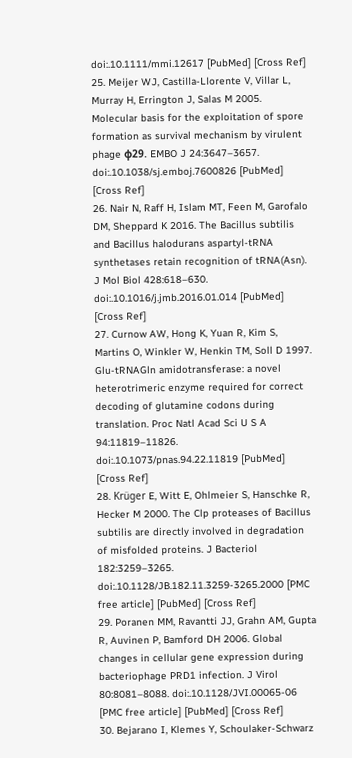doi:.10.1111/mmi.12617 [PubMed] [Cross Ref]
25. Meijer WJ, Castilla-Llorente V, Villar L, Murray H, Errington J, Salas M 2005. Molecular basis for the exploitation of spore formation as survival mechanism by virulent phage ϕ29. EMBO J 24:3647–3657. doi:.10.1038/sj.emboj.7600826 [PubMed] [Cross Ref]
26. Nair N, Raff H, Islam MT, Feen M, Garofalo DM, Sheppard K 2016. The Bacillus subtilis and Bacillus halodurans aspartyl-tRNA synthetases retain recognition of tRNA(Asn). J Mol Biol 428:618–630. doi:.10.1016/j.jmb.2016.01.014 [PubMed] [Cross Ref]
27. Curnow AW, Hong K, Yuan R, Kim S, Martins O, Winkler W, Henkin TM, Soll D 1997. Glu-tRNAGln amidotransferase: a novel heterotrimeric enzyme required for correct decoding of glutamine codons during translation. Proc Natl Acad Sci U S A 94:11819–11826. doi:.10.1073/pnas.94.22.11819 [PubMed] [Cross Ref]
28. Krüger E, Witt E, Ohlmeier S, Hanschke R, Hecker M 2000. The Clp proteases of Bacillus subtilis are directly involved in degradation of misfolded proteins. J Bacteriol 182:3259–3265. doi:.10.1128/JB.182.11.3259-3265.2000 [PMC free article] [PubMed] [Cross Ref]
29. Poranen MM, Ravantti JJ, Grahn AM, Gupta R, Auvinen P, Bamford DH 2006. Global changes in cellular gene expression during bacteriophage PRD1 infection. J Virol 80:8081–8088. doi:.10.1128/JVI.00065-06 [PMC free article] [PubMed] [Cross Ref]
30. Bejarano I, Klemes Y, Schoulaker-Schwarz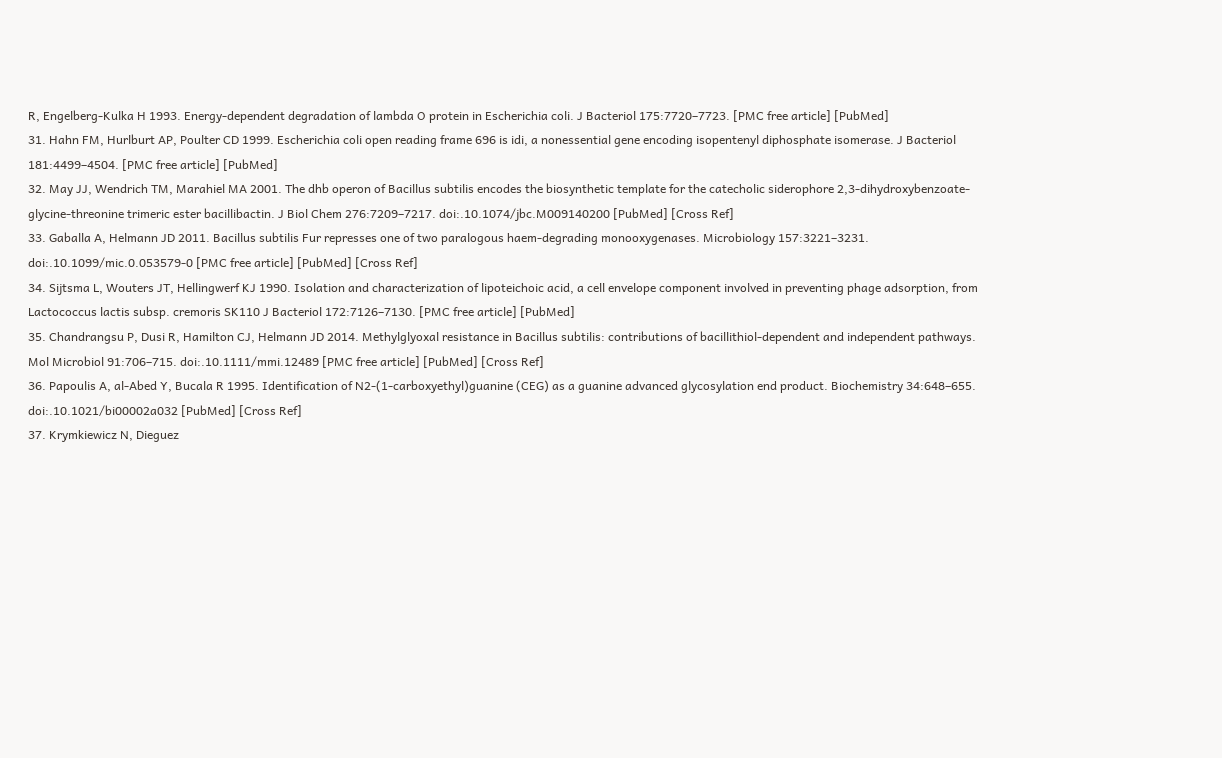R, Engelberg-Kulka H 1993. Energy-dependent degradation of lambda O protein in Escherichia coli. J Bacteriol 175:7720–7723. [PMC free article] [PubMed]
31. Hahn FM, Hurlburt AP, Poulter CD 1999. Escherichia coli open reading frame 696 is idi, a nonessential gene encoding isopentenyl diphosphate isomerase. J Bacteriol 181:4499–4504. [PMC free article] [PubMed]
32. May JJ, Wendrich TM, Marahiel MA 2001. The dhb operon of Bacillus subtilis encodes the biosynthetic template for the catecholic siderophore 2,3-dihydroxybenzoate-glycine-threonine trimeric ester bacillibactin. J Biol Chem 276:7209–7217. doi:.10.1074/jbc.M009140200 [PubMed] [Cross Ref]
33. Gaballa A, Helmann JD 2011. Bacillus subtilis Fur represses one of two paralogous haem-degrading monooxygenases. Microbiology 157:3221–3231. doi:.10.1099/mic.0.053579-0 [PMC free article] [PubMed] [Cross Ref]
34. Sijtsma L, Wouters JT, Hellingwerf KJ 1990. Isolation and characterization of lipoteichoic acid, a cell envelope component involved in preventing phage adsorption, from Lactococcus lactis subsp. cremoris SK110 J Bacteriol 172:7126–7130. [PMC free article] [PubMed]
35. Chandrangsu P, Dusi R, Hamilton CJ, Helmann JD 2014. Methylglyoxal resistance in Bacillus subtilis: contributions of bacillithiol-dependent and independent pathways. Mol Microbiol 91:706–715. doi:.10.1111/mmi.12489 [PMC free article] [PubMed] [Cross Ref]
36. Papoulis A, al-Abed Y, Bucala R 1995. Identification of N2-(1-carboxyethyl)guanine (CEG) as a guanine advanced glycosylation end product. Biochemistry 34:648–655. doi:.10.1021/bi00002a032 [PubMed] [Cross Ref]
37. Krymkiewicz N, Dieguez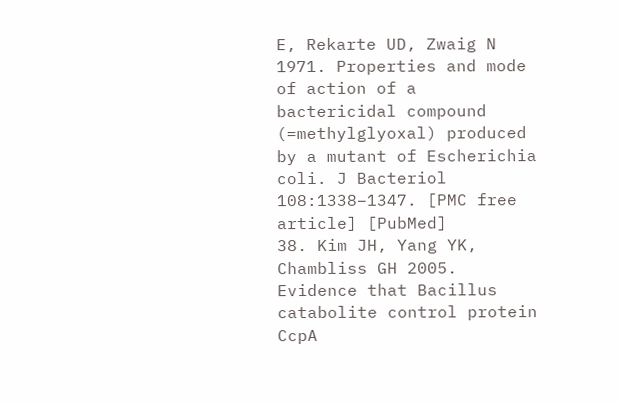E, Rekarte UD, Zwaig N 1971. Properties and mode of action of a bactericidal compound (=methylglyoxal) produced by a mutant of Escherichia coli. J Bacteriol 108:1338–1347. [PMC free article] [PubMed]
38. Kim JH, Yang YK, Chambliss GH 2005. Evidence that Bacillus catabolite control protein CcpA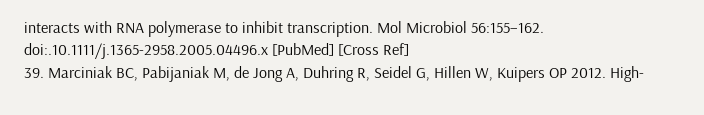interacts with RNA polymerase to inhibit transcription. Mol Microbiol 56:155–162. doi:.10.1111/j.1365-2958.2005.04496.x [PubMed] [Cross Ref]
39. Marciniak BC, Pabijaniak M, de Jong A, Duhring R, Seidel G, Hillen W, Kuipers OP 2012. High-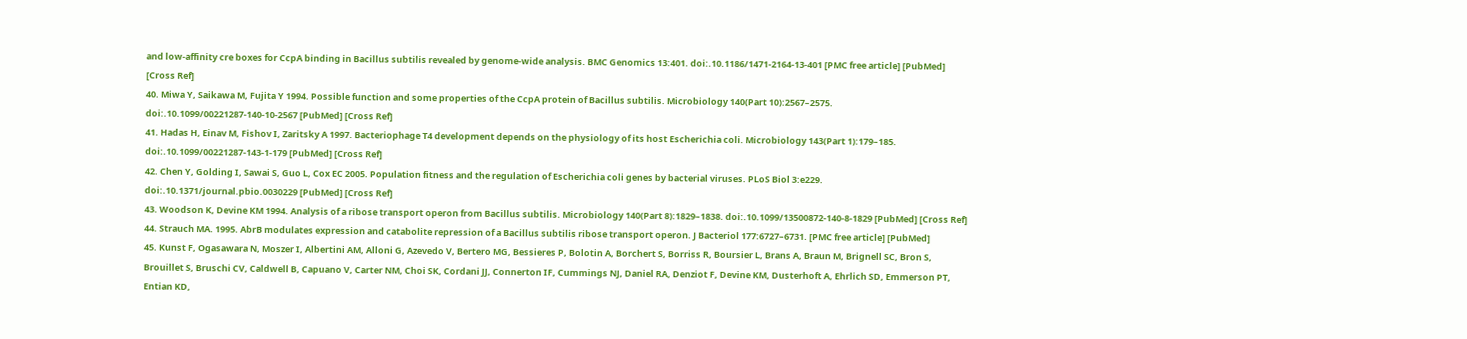and low-affinity cre boxes for CcpA binding in Bacillus subtilis revealed by genome-wide analysis. BMC Genomics 13:401. doi:.10.1186/1471-2164-13-401 [PMC free article] [PubMed] [Cross Ref]
40. Miwa Y, Saikawa M, Fujita Y 1994. Possible function and some properties of the CcpA protein of Bacillus subtilis. Microbiology 140(Part 10):2567–2575. doi:.10.1099/00221287-140-10-2567 [PubMed] [Cross Ref]
41. Hadas H, Einav M, Fishov I, Zaritsky A 1997. Bacteriophage T4 development depends on the physiology of its host Escherichia coli. Microbiology 143(Part 1):179–185. doi:.10.1099/00221287-143-1-179 [PubMed] [Cross Ref]
42. Chen Y, Golding I, Sawai S, Guo L, Cox EC 2005. Population fitness and the regulation of Escherichia coli genes by bacterial viruses. PLoS Biol 3:e229. doi:.10.1371/journal.pbio.0030229 [PubMed] [Cross Ref]
43. Woodson K, Devine KM 1994. Analysis of a ribose transport operon from Bacillus subtilis. Microbiology 140(Part 8):1829–1838. doi:.10.1099/13500872-140-8-1829 [PubMed] [Cross Ref]
44. Strauch MA. 1995. AbrB modulates expression and catabolite repression of a Bacillus subtilis ribose transport operon. J Bacteriol 177:6727–6731. [PMC free article] [PubMed]
45. Kunst F, Ogasawara N, Moszer I, Albertini AM, Alloni G, Azevedo V, Bertero MG, Bessieres P, Bolotin A, Borchert S, Borriss R, Boursier L, Brans A, Braun M, Brignell SC, Bron S, Brouillet S, Bruschi CV, Caldwell B, Capuano V, Carter NM, Choi SK, Cordani JJ, Connerton IF, Cummings NJ, Daniel RA, Denziot F, Devine KM, Dusterhoft A, Ehrlich SD, Emmerson PT, Entian KD,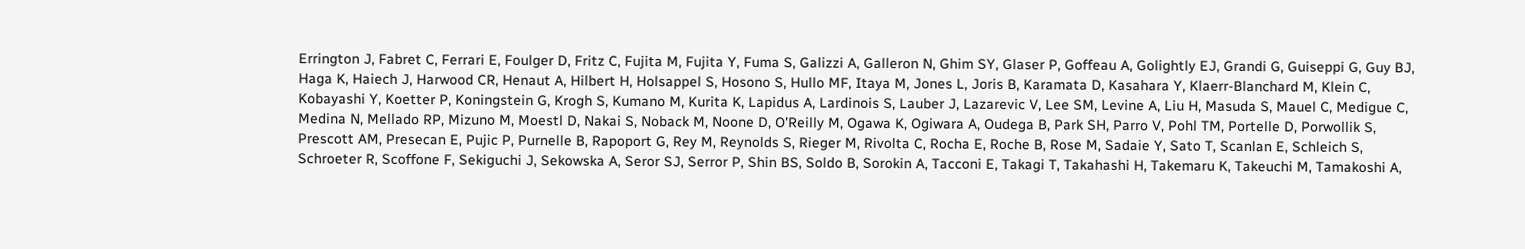Errington J, Fabret C, Ferrari E, Foulger D, Fritz C, Fujita M, Fujita Y, Fuma S, Galizzi A, Galleron N, Ghim SY, Glaser P, Goffeau A, Golightly EJ, Grandi G, Guiseppi G, Guy BJ, Haga K, Haiech J, Harwood CR, Henaut A, Hilbert H, Holsappel S, Hosono S, Hullo MF, Itaya M, Jones L, Joris B, Karamata D, Kasahara Y, Klaerr-Blanchard M, Klein C, Kobayashi Y, Koetter P, Koningstein G, Krogh S, Kumano M, Kurita K, Lapidus A, Lardinois S, Lauber J, Lazarevic V, Lee SM, Levine A, Liu H, Masuda S, Mauel C, Medigue C, Medina N, Mellado RP, Mizuno M, Moestl D, Nakai S, Noback M, Noone D, O'Reilly M, Ogawa K, Ogiwara A, Oudega B, Park SH, Parro V, Pohl TM, Portelle D, Porwollik S, Prescott AM, Presecan E, Pujic P, Purnelle B, Rapoport G, Rey M, Reynolds S, Rieger M, Rivolta C, Rocha E, Roche B, Rose M, Sadaie Y, Sato T, Scanlan E, Schleich S, Schroeter R, Scoffone F, Sekiguchi J, Sekowska A, Seror SJ, Serror P, Shin BS, Soldo B, Sorokin A, Tacconi E, Takagi T, Takahashi H, Takemaru K, Takeuchi M, Tamakoshi A,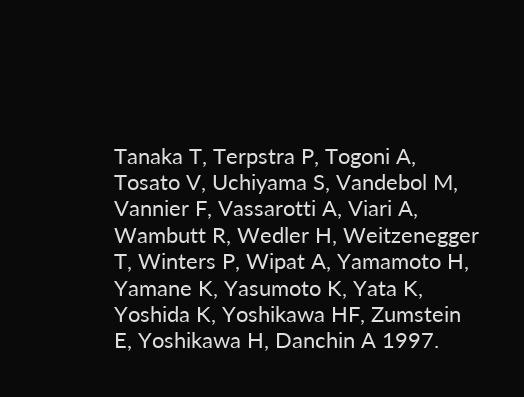Tanaka T, Terpstra P, Togoni A, Tosato V, Uchiyama S, Vandebol M, Vannier F, Vassarotti A, Viari A, Wambutt R, Wedler H, Weitzenegger T, Winters P, Wipat A, Yamamoto H, Yamane K, Yasumoto K, Yata K, Yoshida K, Yoshikawa HF, Zumstein E, Yoshikawa H, Danchin A 1997.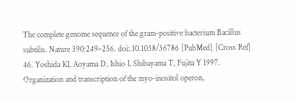The complete genome sequence of the gram-positive bacterium Bacillus subtilis. Nature 390:249–256. doi:.10.1038/36786 [PubMed] [Cross Ref]
46. Yoshida KI, Aoyama D, Ishio I, Shibayama T, Fujita Y 1997. Organization and transcription of the myo-inositol operon,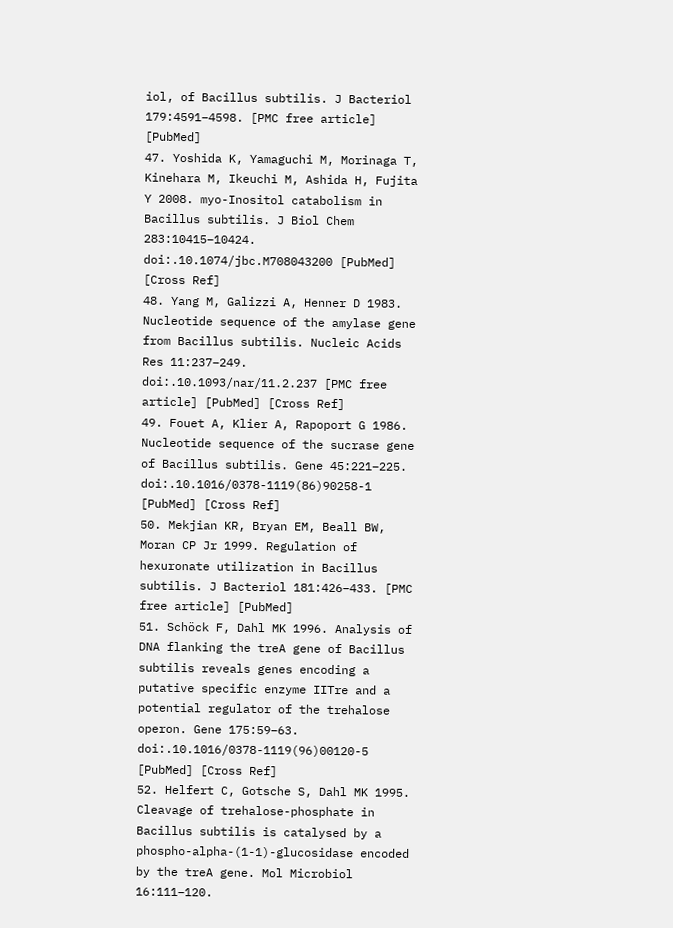iol, of Bacillus subtilis. J Bacteriol 179:4591–4598. [PMC free article] [PubMed]
47. Yoshida K, Yamaguchi M, Morinaga T, Kinehara M, Ikeuchi M, Ashida H, Fujita Y 2008. myo-Inositol catabolism in Bacillus subtilis. J Biol Chem 283:10415–10424. doi:.10.1074/jbc.M708043200 [PubMed] [Cross Ref]
48. Yang M, Galizzi A, Henner D 1983. Nucleotide sequence of the amylase gene from Bacillus subtilis. Nucleic Acids Res 11:237–249. doi:.10.1093/nar/11.2.237 [PMC free article] [PubMed] [Cross Ref]
49. Fouet A, Klier A, Rapoport G 1986. Nucleotide sequence of the sucrase gene of Bacillus subtilis. Gene 45:221–225. doi:.10.1016/0378-1119(86)90258-1 [PubMed] [Cross Ref]
50. Mekjian KR, Bryan EM, Beall BW, Moran CP Jr 1999. Regulation of hexuronate utilization in Bacillus subtilis. J Bacteriol 181:426–433. [PMC free article] [PubMed]
51. Schöck F, Dahl MK 1996. Analysis of DNA flanking the treA gene of Bacillus subtilis reveals genes encoding a putative specific enzyme IITre and a potential regulator of the trehalose operon. Gene 175:59–63. doi:.10.1016/0378-1119(96)00120-5 [PubMed] [Cross Ref]
52. Helfert C, Gotsche S, Dahl MK 1995. Cleavage of trehalose-phosphate in Bacillus subtilis is catalysed by a phospho-alpha-(1-1)-glucosidase encoded by the treA gene. Mol Microbiol 16:111–120.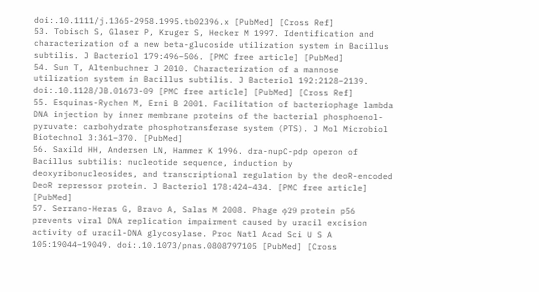doi:.10.1111/j.1365-2958.1995.tb02396.x [PubMed] [Cross Ref]
53. Tobisch S, Glaser P, Kruger S, Hecker M 1997. Identification and characterization of a new beta-glucoside utilization system in Bacillus subtilis. J Bacteriol 179:496–506. [PMC free article] [PubMed]
54. Sun T, Altenbuchner J 2010. Characterization of a mannose utilization system in Bacillus subtilis. J Bacteriol 192:2128–2139. doi:.10.1128/JB.01673-09 [PMC free article] [PubMed] [Cross Ref]
55. Esquinas-Rychen M, Erni B 2001. Facilitation of bacteriophage lambda DNA injection by inner membrane proteins of the bacterial phosphoenol-pyruvate: carbohydrate phosphotransferase system (PTS). J Mol Microbiol Biotechnol 3:361–370. [PubMed]
56. Saxild HH, Andersen LN, Hammer K 1996. dra-nupC-pdp operon of Bacillus subtilis: nucleotide sequence, induction by deoxyribonucleosides, and transcriptional regulation by the deoR-encoded DeoR repressor protein. J Bacteriol 178:424–434. [PMC free article] [PubMed]
57. Serrano-Heras G, Bravo A, Salas M 2008. Phage ϕ29 protein p56 prevents viral DNA replication impairment caused by uracil excision activity of uracil-DNA glycosylase. Proc Natl Acad Sci U S A 105:19044–19049. doi:.10.1073/pnas.0808797105 [PubMed] [Cross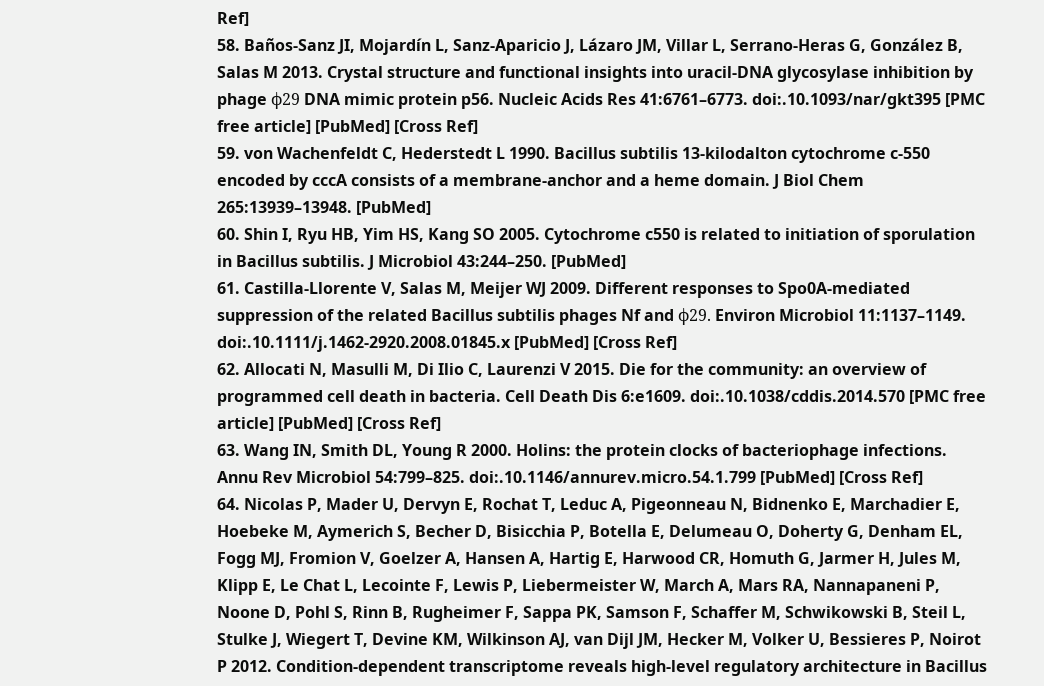Ref]
58. Baños-Sanz JI, Mojardín L, Sanz-Aparicio J, Lázaro JM, Villar L, Serrano-Heras G, González B, Salas M 2013. Crystal structure and functional insights into uracil-DNA glycosylase inhibition by phage ϕ29 DNA mimic protein p56. Nucleic Acids Res 41:6761–6773. doi:.10.1093/nar/gkt395 [PMC free article] [PubMed] [Cross Ref]
59. von Wachenfeldt C, Hederstedt L 1990. Bacillus subtilis 13-kilodalton cytochrome c-550 encoded by cccA consists of a membrane-anchor and a heme domain. J Biol Chem 265:13939–13948. [PubMed]
60. Shin I, Ryu HB, Yim HS, Kang SO 2005. Cytochrome c550 is related to initiation of sporulation in Bacillus subtilis. J Microbiol 43:244–250. [PubMed]
61. Castilla-Llorente V, Salas M, Meijer WJ 2009. Different responses to Spo0A-mediated suppression of the related Bacillus subtilis phages Nf and ϕ29. Environ Microbiol 11:1137–1149. doi:.10.1111/j.1462-2920.2008.01845.x [PubMed] [Cross Ref]
62. Allocati N, Masulli M, Di Ilio C, Laurenzi V 2015. Die for the community: an overview of programmed cell death in bacteria. Cell Death Dis 6:e1609. doi:.10.1038/cddis.2014.570 [PMC free article] [PubMed] [Cross Ref]
63. Wang IN, Smith DL, Young R 2000. Holins: the protein clocks of bacteriophage infections. Annu Rev Microbiol 54:799–825. doi:.10.1146/annurev.micro.54.1.799 [PubMed] [Cross Ref]
64. Nicolas P, Mader U, Dervyn E, Rochat T, Leduc A, Pigeonneau N, Bidnenko E, Marchadier E, Hoebeke M, Aymerich S, Becher D, Bisicchia P, Botella E, Delumeau O, Doherty G, Denham EL, Fogg MJ, Fromion V, Goelzer A, Hansen A, Hartig E, Harwood CR, Homuth G, Jarmer H, Jules M, Klipp E, Le Chat L, Lecointe F, Lewis P, Liebermeister W, March A, Mars RA, Nannapaneni P, Noone D, Pohl S, Rinn B, Rugheimer F, Sappa PK, Samson F, Schaffer M, Schwikowski B, Steil L, Stulke J, Wiegert T, Devine KM, Wilkinson AJ, van Dijl JM, Hecker M, Volker U, Bessieres P, Noirot P 2012. Condition-dependent transcriptome reveals high-level regulatory architecture in Bacillus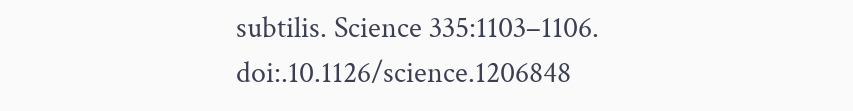subtilis. Science 335:1103–1106. doi:.10.1126/science.1206848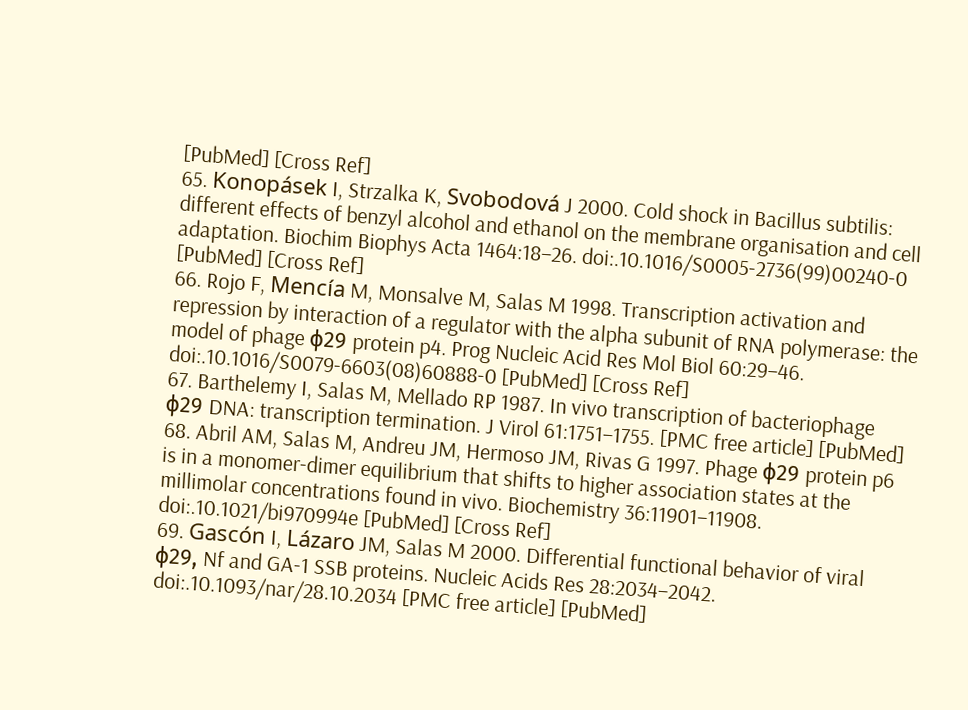[PubMed] [Cross Ref]
65. Konopásek I, Strzalka K, Svobodová J 2000. Cold shock in Bacillus subtilis: different effects of benzyl alcohol and ethanol on the membrane organisation and cell adaptation. Biochim Biophys Acta 1464:18–26. doi:.10.1016/S0005-2736(99)00240-0 [PubMed] [Cross Ref]
66. Rojo F, Mencía M, Monsalve M, Salas M 1998. Transcription activation and repression by interaction of a regulator with the alpha subunit of RNA polymerase: the model of phage ϕ29 protein p4. Prog Nucleic Acid Res Mol Biol 60:29–46. doi:.10.1016/S0079-6603(08)60888-0 [PubMed] [Cross Ref]
67. Barthelemy I, Salas M, Mellado RP 1987. In vivo transcription of bacteriophage ϕ29 DNA: transcription termination. J Virol 61:1751–1755. [PMC free article] [PubMed]
68. Abril AM, Salas M, Andreu JM, Hermoso JM, Rivas G 1997. Phage ϕ29 protein p6 is in a monomer-dimer equilibrium that shifts to higher association states at the millimolar concentrations found in vivo. Biochemistry 36:11901–11908. doi:.10.1021/bi970994e [PubMed] [Cross Ref]
69. Gascón I, Lázaro JM, Salas M 2000. Differential functional behavior of viral ϕ29, Nf and GA-1 SSB proteins. Nucleic Acids Res 28:2034–2042. doi:.10.1093/nar/28.10.2034 [PMC free article] [PubMed]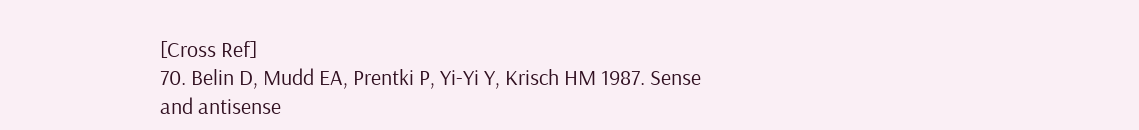[Cross Ref]
70. Belin D, Mudd EA, Prentki P, Yi-Yi Y, Krisch HM 1987. Sense and antisense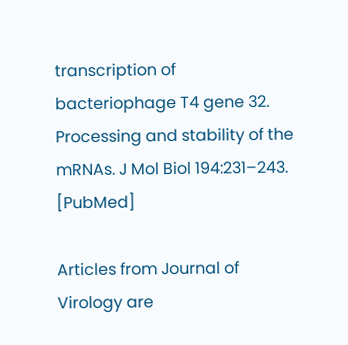transcription of bacteriophage T4 gene 32. Processing and stability of the mRNAs. J Mol Biol 194:231–243. [PubMed]

Articles from Journal of Virology are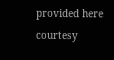provided here courtesy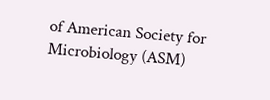of American Society for Microbiology (ASM)